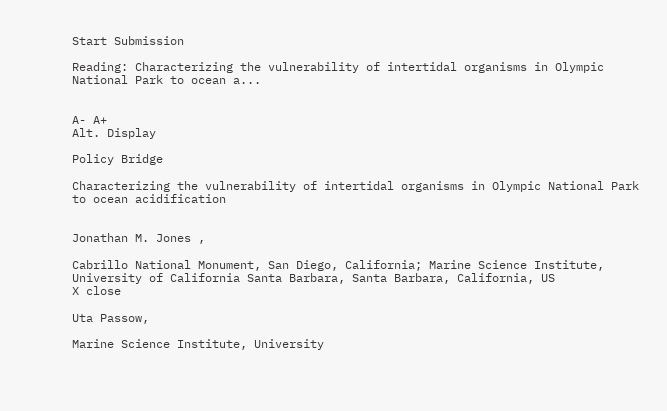Start Submission

Reading: Characterizing the vulnerability of intertidal organisms in Olympic National Park to ocean a...


A- A+
Alt. Display

Policy Bridge

Characterizing the vulnerability of intertidal organisms in Olympic National Park to ocean acidification


Jonathan M. Jones ,

Cabrillo National Monument, San Diego, California; Marine Science Institute, University of California Santa Barbara, Santa Barbara, California, US
X close

Uta Passow,

Marine Science Institute, University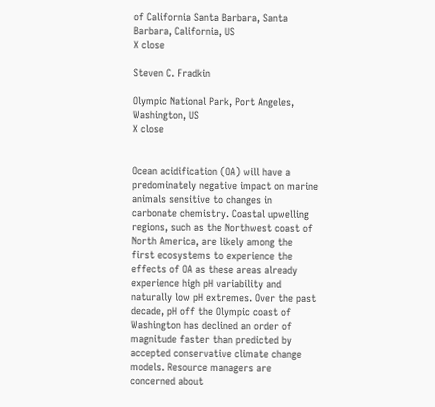of California Santa Barbara, Santa Barbara, California, US
X close

Steven C. Fradkin

Olympic National Park, Port Angeles, Washington, US
X close


Ocean acidification (OA) will have a predominately negative impact on marine animals sensitive to changes in carbonate chemistry. Coastal upwelling regions, such as the Northwest coast of North America, are likely among the first ecosystems to experience the effects of OA as these areas already experience high pH variability and naturally low pH extremes. Over the past decade, pH off the Olympic coast of Washington has declined an order of magnitude faster than predicted by accepted conservative climate change models. Resource managers are concerned about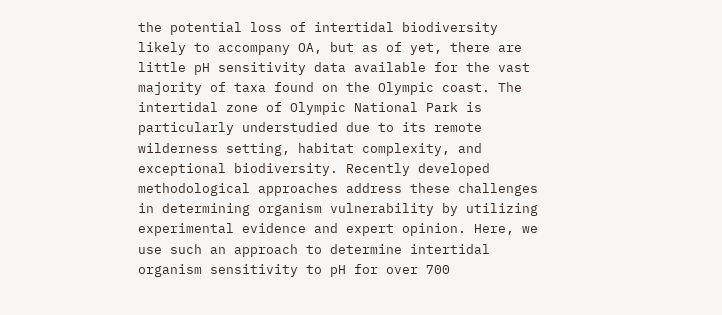the potential loss of intertidal biodiversity likely to accompany OA, but as of yet, there are little pH sensitivity data available for the vast majority of taxa found on the Olympic coast. The intertidal zone of Olympic National Park is particularly understudied due to its remote wilderness setting, habitat complexity, and exceptional biodiversity. Recently developed methodological approaches address these challenges in determining organism vulnerability by utilizing experimental evidence and expert opinion. Here, we use such an approach to determine intertidal organism sensitivity to pH for over 700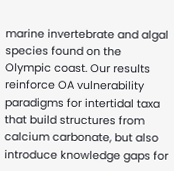marine invertebrate and algal species found on the Olympic coast. Our results reinforce OA vulnerability paradigms for intertidal taxa that build structures from calcium carbonate, but also introduce knowledge gaps for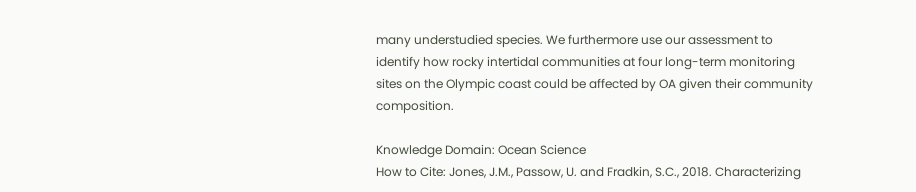many understudied species. We furthermore use our assessment to identify how rocky intertidal communities at four long-term monitoring sites on the Olympic coast could be affected by OA given their community composition.

Knowledge Domain: Ocean Science
How to Cite: Jones, J.M., Passow, U. and Fradkin, S.C., 2018. Characterizing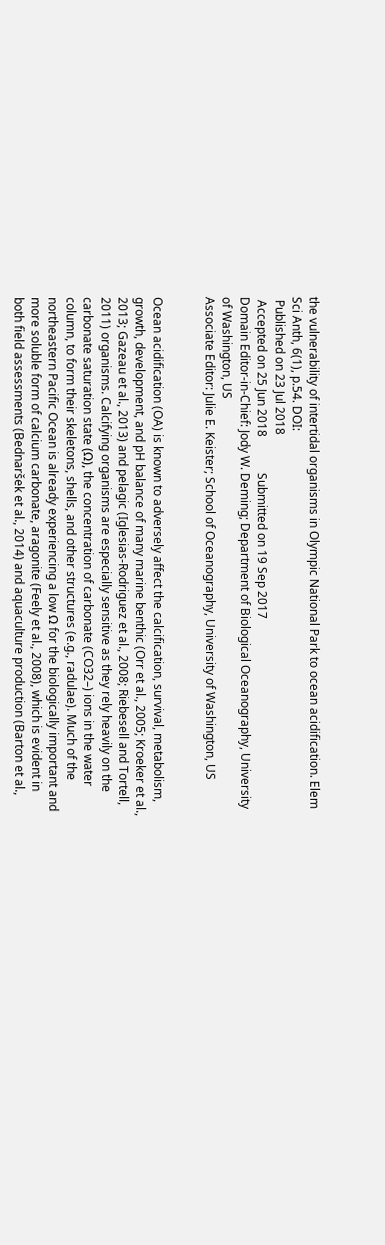the vulnerability of intertidal organisms in Olympic National Park to ocean acidification. Elem Sci Anth, 6(1), p.54. DOI:
 Published on 23 Jul 2018
 Accepted on 25 Jun 2018            Submitted on 19 Sep 2017
Domain Editor-in-Chief: Jody W. Deming; Department of Biological Oceanography, University of Washington, US
Associate Editor: Julie E. Keister; School of Oceanography, University of Washington, US


Ocean acidification (OA) is known to adversely affect the calcification, survival, metabolism, growth, development, and pH balance of many marine benthic (Orr et al., 2005; Kroeker et al., 2013; Gazeau et al., 2013) and pelagic (Iglesias-Rodriguez et al., 2008; Riebesell and Tortell, 2011) organisms. Calcifying organisms are especially sensitive as they rely heavily on the carbonate saturation state (Ω), the concentration of carbonate (CO32–) ions in the water column, to form their skeletons, shells, and other structures (e.g., radulae). Much of the northeastern Pacific Ocean is already experiencing a low Ω for the biologically important and more soluble form of calcium carbonate, aragonite (Feely et al., 2008), which is evident in both field assessments (Bednaršek et al., 2014) and aquaculture production (Barton et al.,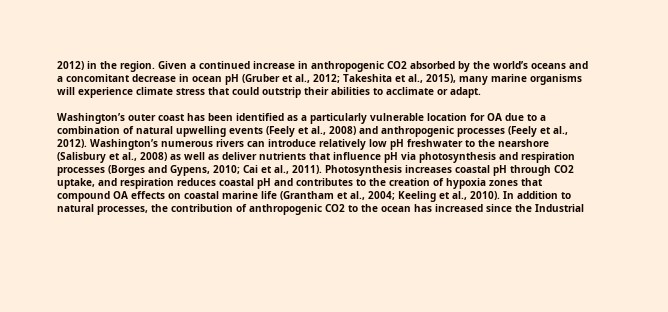2012) in the region. Given a continued increase in anthropogenic CO2 absorbed by the world’s oceans and a concomitant decrease in ocean pH (Gruber et al., 2012; Takeshita et al., 2015), many marine organisms will experience climate stress that could outstrip their abilities to acclimate or adapt.

Washington’s outer coast has been identified as a particularly vulnerable location for OA due to a combination of natural upwelling events (Feely et al., 2008) and anthropogenic processes (Feely et al., 2012). Washington’s numerous rivers can introduce relatively low pH freshwater to the nearshore (Salisbury et al., 2008) as well as deliver nutrients that influence pH via photosynthesis and respiration processes (Borges and Gypens, 2010; Cai et al., 2011). Photosynthesis increases coastal pH through CO2 uptake, and respiration reduces coastal pH and contributes to the creation of hypoxia zones that compound OA effects on coastal marine life (Grantham et al., 2004; Keeling et al., 2010). In addition to natural processes, the contribution of anthropogenic CO2 to the ocean has increased since the Industrial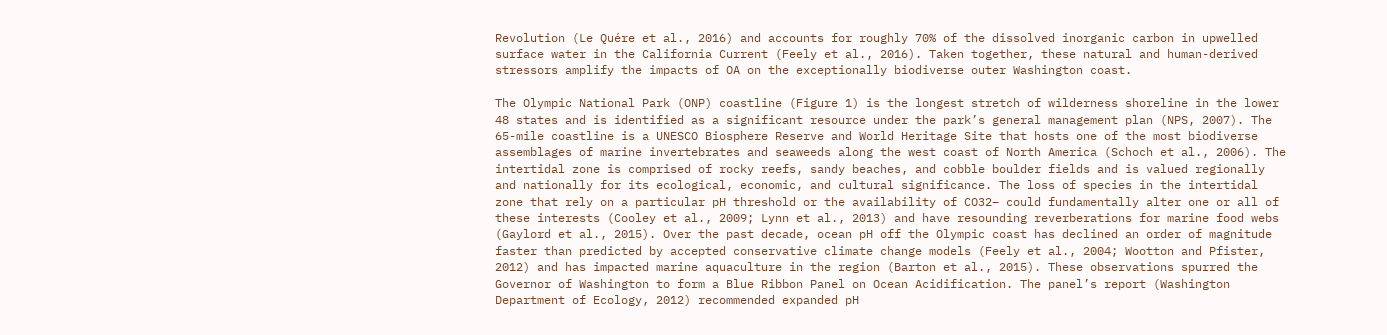Revolution (Le Quére et al., 2016) and accounts for roughly 70% of the dissolved inorganic carbon in upwelled surface water in the California Current (Feely et al., 2016). Taken together, these natural and human-derived stressors amplify the impacts of OA on the exceptionally biodiverse outer Washington coast.

The Olympic National Park (ONP) coastline (Figure 1) is the longest stretch of wilderness shoreline in the lower 48 states and is identified as a significant resource under the park’s general management plan (NPS, 2007). The 65-mile coastline is a UNESCO Biosphere Reserve and World Heritage Site that hosts one of the most biodiverse assemblages of marine invertebrates and seaweeds along the west coast of North America (Schoch et al., 2006). The intertidal zone is comprised of rocky reefs, sandy beaches, and cobble boulder fields and is valued regionally and nationally for its ecological, economic, and cultural significance. The loss of species in the intertidal zone that rely on a particular pH threshold or the availability of CO32– could fundamentally alter one or all of these interests (Cooley et al., 2009; Lynn et al., 2013) and have resounding reverberations for marine food webs (Gaylord et al., 2015). Over the past decade, ocean pH off the Olympic coast has declined an order of magnitude faster than predicted by accepted conservative climate change models (Feely et al., 2004; Wootton and Pfister, 2012) and has impacted marine aquaculture in the region (Barton et al., 2015). These observations spurred the Governor of Washington to form a Blue Ribbon Panel on Ocean Acidification. The panel’s report (Washington Department of Ecology, 2012) recommended expanded pH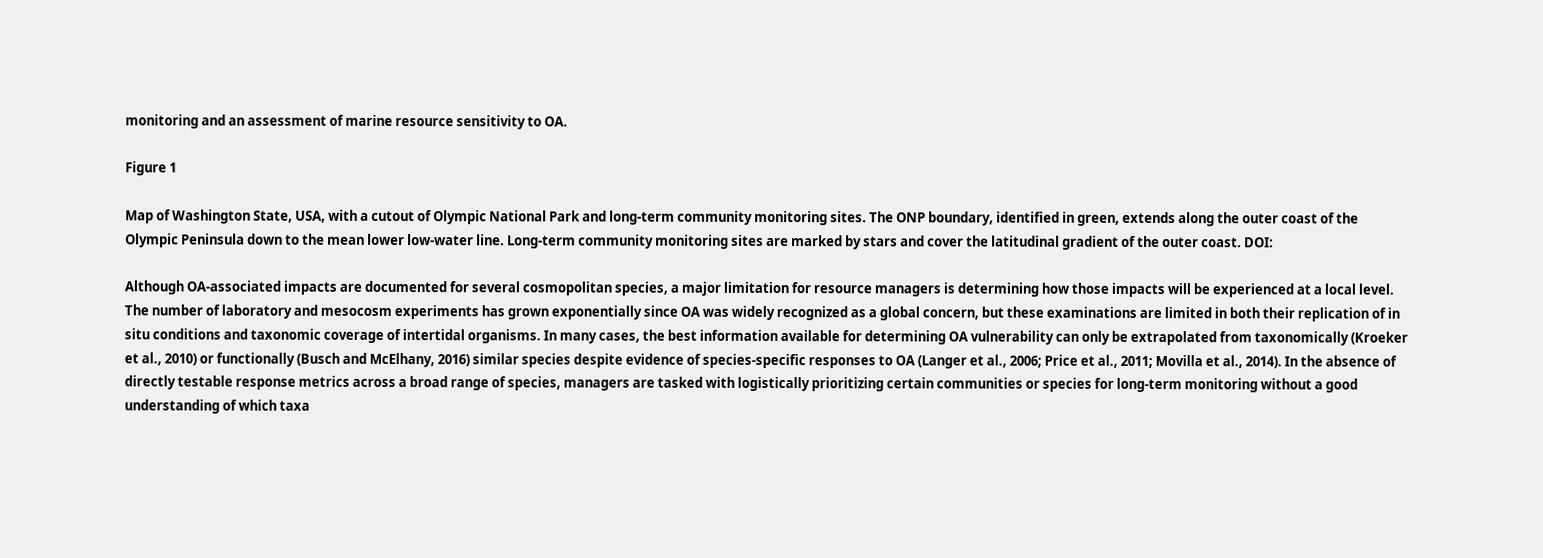monitoring and an assessment of marine resource sensitivity to OA.

Figure 1

Map of Washington State, USA, with a cutout of Olympic National Park and long-term community monitoring sites. The ONP boundary, identified in green, extends along the outer coast of the Olympic Peninsula down to the mean lower low-water line. Long-term community monitoring sites are marked by stars and cover the latitudinal gradient of the outer coast. DOI:

Although OA-associated impacts are documented for several cosmopolitan species, a major limitation for resource managers is determining how those impacts will be experienced at a local level. The number of laboratory and mesocosm experiments has grown exponentially since OA was widely recognized as a global concern, but these examinations are limited in both their replication of in situ conditions and taxonomic coverage of intertidal organisms. In many cases, the best information available for determining OA vulnerability can only be extrapolated from taxonomically (Kroeker et al., 2010) or functionally (Busch and McElhany, 2016) similar species despite evidence of species-specific responses to OA (Langer et al., 2006; Price et al., 2011; Movilla et al., 2014). In the absence of directly testable response metrics across a broad range of species, managers are tasked with logistically prioritizing certain communities or species for long-term monitoring without a good understanding of which taxa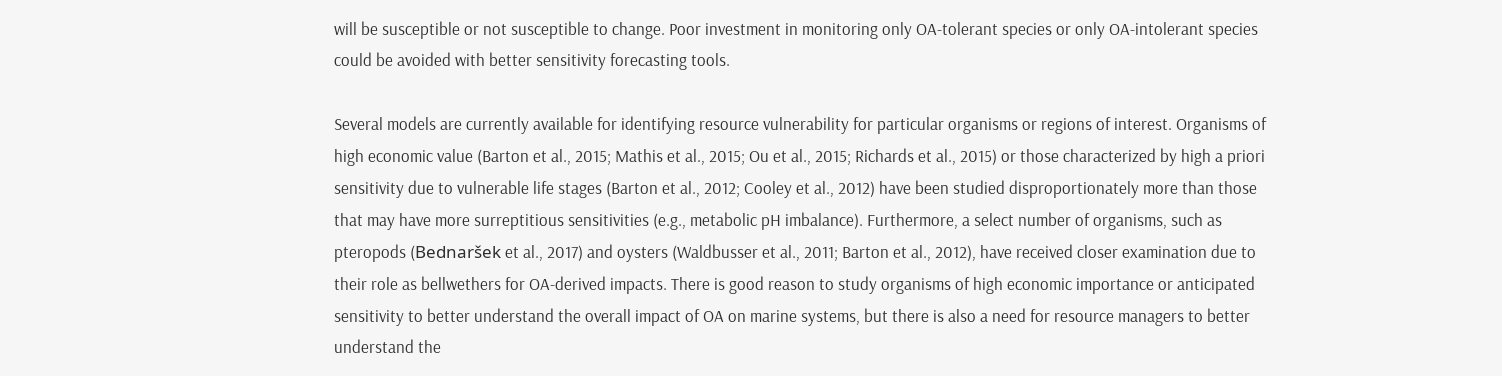will be susceptible or not susceptible to change. Poor investment in monitoring only OA-tolerant species or only OA-intolerant species could be avoided with better sensitivity forecasting tools.

Several models are currently available for identifying resource vulnerability for particular organisms or regions of interest. Organisms of high economic value (Barton et al., 2015; Mathis et al., 2015; Ou et al., 2015; Richards et al., 2015) or those characterized by high a priori sensitivity due to vulnerable life stages (Barton et al., 2012; Cooley et al., 2012) have been studied disproportionately more than those that may have more surreptitious sensitivities (e.g., metabolic pH imbalance). Furthermore, a select number of organisms, such as pteropods (Bednaršek et al., 2017) and oysters (Waldbusser et al., 2011; Barton et al., 2012), have received closer examination due to their role as bellwethers for OA-derived impacts. There is good reason to study organisms of high economic importance or anticipated sensitivity to better understand the overall impact of OA on marine systems, but there is also a need for resource managers to better understand the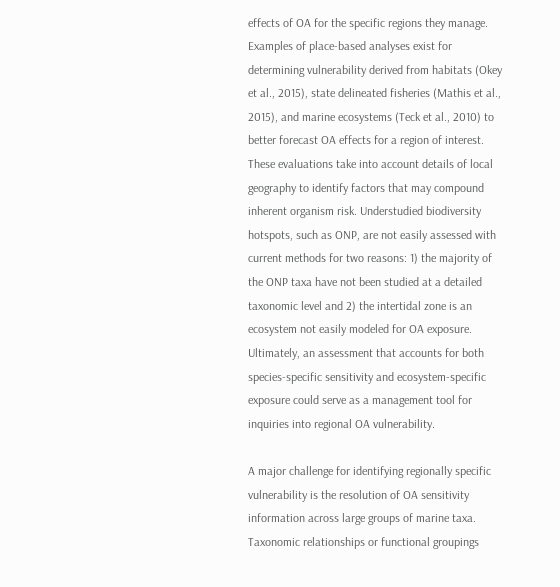effects of OA for the specific regions they manage. Examples of place-based analyses exist for determining vulnerability derived from habitats (Okey et al., 2015), state delineated fisheries (Mathis et al., 2015), and marine ecosystems (Teck et al., 2010) to better forecast OA effects for a region of interest. These evaluations take into account details of local geography to identify factors that may compound inherent organism risk. Understudied biodiversity hotspots, such as ONP, are not easily assessed with current methods for two reasons: 1) the majority of the ONP taxa have not been studied at a detailed taxonomic level and 2) the intertidal zone is an ecosystem not easily modeled for OA exposure. Ultimately, an assessment that accounts for both species-specific sensitivity and ecosystem-specific exposure could serve as a management tool for inquiries into regional OA vulnerability.

A major challenge for identifying regionally specific vulnerability is the resolution of OA sensitivity information across large groups of marine taxa. Taxonomic relationships or functional groupings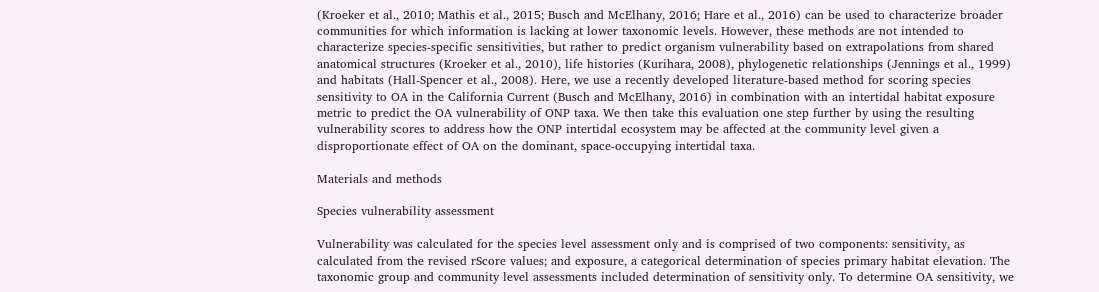(Kroeker et al., 2010; Mathis et al., 2015; Busch and McElhany, 2016; Hare et al., 2016) can be used to characterize broader communities for which information is lacking at lower taxonomic levels. However, these methods are not intended to characterize species-specific sensitivities, but rather to predict organism vulnerability based on extrapolations from shared anatomical structures (Kroeker et al., 2010), life histories (Kurihara, 2008), phylogenetic relationships (Jennings et al., 1999) and habitats (Hall-Spencer et al., 2008). Here, we use a recently developed literature-based method for scoring species sensitivity to OA in the California Current (Busch and McElhany, 2016) in combination with an intertidal habitat exposure metric to predict the OA vulnerability of ONP taxa. We then take this evaluation one step further by using the resulting vulnerability scores to address how the ONP intertidal ecosystem may be affected at the community level given a disproportionate effect of OA on the dominant, space-occupying intertidal taxa.

Materials and methods

Species vulnerability assessment

Vulnerability was calculated for the species level assessment only and is comprised of two components: sensitivity, as calculated from the revised rScore values; and exposure, a categorical determination of species primary habitat elevation. The taxonomic group and community level assessments included determination of sensitivity only. To determine OA sensitivity, we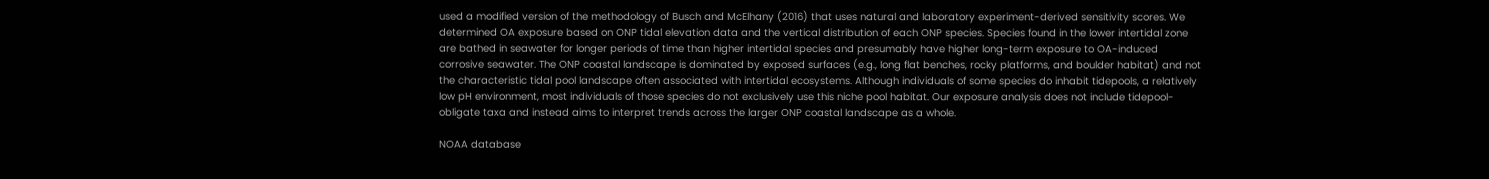used a modified version of the methodology of Busch and McElhany (2016) that uses natural and laboratory experiment-derived sensitivity scores. We determined OA exposure based on ONP tidal elevation data and the vertical distribution of each ONP species. Species found in the lower intertidal zone are bathed in seawater for longer periods of time than higher intertidal species and presumably have higher long-term exposure to OA-induced corrosive seawater. The ONP coastal landscape is dominated by exposed surfaces (e.g., long flat benches, rocky platforms, and boulder habitat) and not the characteristic tidal pool landscape often associated with intertidal ecosystems. Although individuals of some species do inhabit tidepools, a relatively low pH environment, most individuals of those species do not exclusively use this niche pool habitat. Our exposure analysis does not include tidepool-obligate taxa and instead aims to interpret trends across the larger ONP coastal landscape as a whole.

NOAA database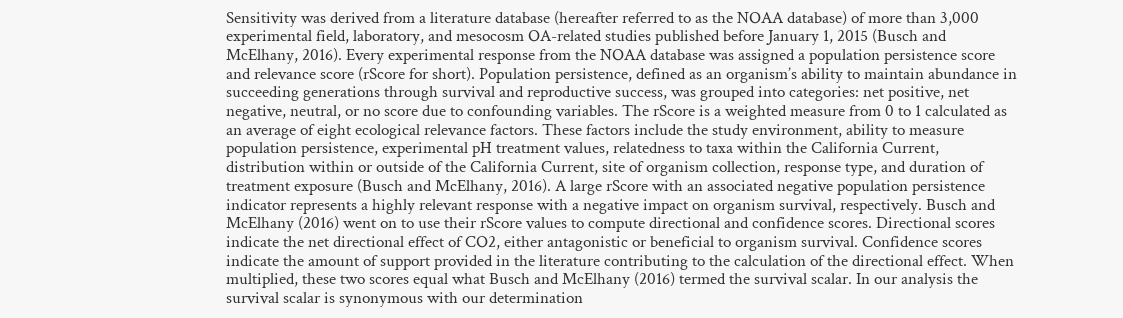Sensitivity was derived from a literature database (hereafter referred to as the NOAA database) of more than 3,000 experimental field, laboratory, and mesocosm OA-related studies published before January 1, 2015 (Busch and McElhany, 2016). Every experimental response from the NOAA database was assigned a population persistence score and relevance score (rScore for short). Population persistence, defined as an organism’s ability to maintain abundance in succeeding generations through survival and reproductive success, was grouped into categories: net positive, net negative, neutral, or no score due to confounding variables. The rScore is a weighted measure from 0 to 1 calculated as an average of eight ecological relevance factors. These factors include the study environment, ability to measure population persistence, experimental pH treatment values, relatedness to taxa within the California Current, distribution within or outside of the California Current, site of organism collection, response type, and duration of treatment exposure (Busch and McElhany, 2016). A large rScore with an associated negative population persistence indicator represents a highly relevant response with a negative impact on organism survival, respectively. Busch and McElhany (2016) went on to use their rScore values to compute directional and confidence scores. Directional scores indicate the net directional effect of CO2, either antagonistic or beneficial to organism survival. Confidence scores indicate the amount of support provided in the literature contributing to the calculation of the directional effect. When multiplied, these two scores equal what Busch and McElhany (2016) termed the survival scalar. In our analysis the survival scalar is synonymous with our determination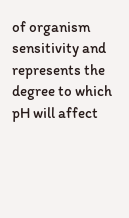of organism sensitivity and represents the degree to which pH will affect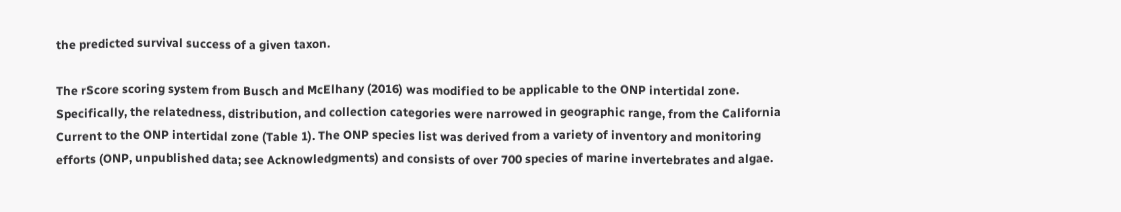the predicted survival success of a given taxon.

The rScore scoring system from Busch and McElhany (2016) was modified to be applicable to the ONP intertidal zone. Specifically, the relatedness, distribution, and collection categories were narrowed in geographic range, from the California Current to the ONP intertidal zone (Table 1). The ONP species list was derived from a variety of inventory and monitoring efforts (ONP, unpublished data; see Acknowledgments) and consists of over 700 species of marine invertebrates and algae.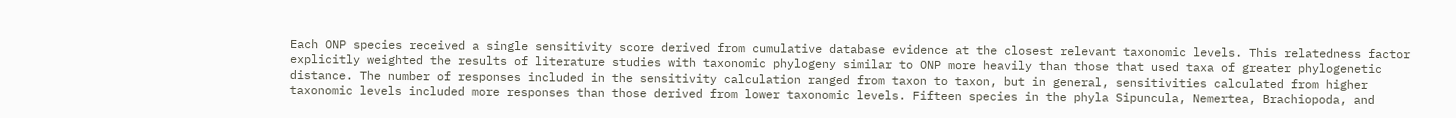Each ONP species received a single sensitivity score derived from cumulative database evidence at the closest relevant taxonomic levels. This relatedness factor explicitly weighted the results of literature studies with taxonomic phylogeny similar to ONP more heavily than those that used taxa of greater phylogenetic distance. The number of responses included in the sensitivity calculation ranged from taxon to taxon, but in general, sensitivities calculated from higher taxonomic levels included more responses than those derived from lower taxonomic levels. Fifteen species in the phyla Sipuncula, Nemertea, Brachiopoda, and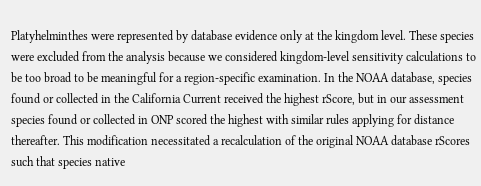Platyhelminthes were represented by database evidence only at the kingdom level. These species were excluded from the analysis because we considered kingdom-level sensitivity calculations to be too broad to be meaningful for a region-specific examination. In the NOAA database, species found or collected in the California Current received the highest rScore, but in our assessment species found or collected in ONP scored the highest with similar rules applying for distance thereafter. This modification necessitated a recalculation of the original NOAA database rScores such that species native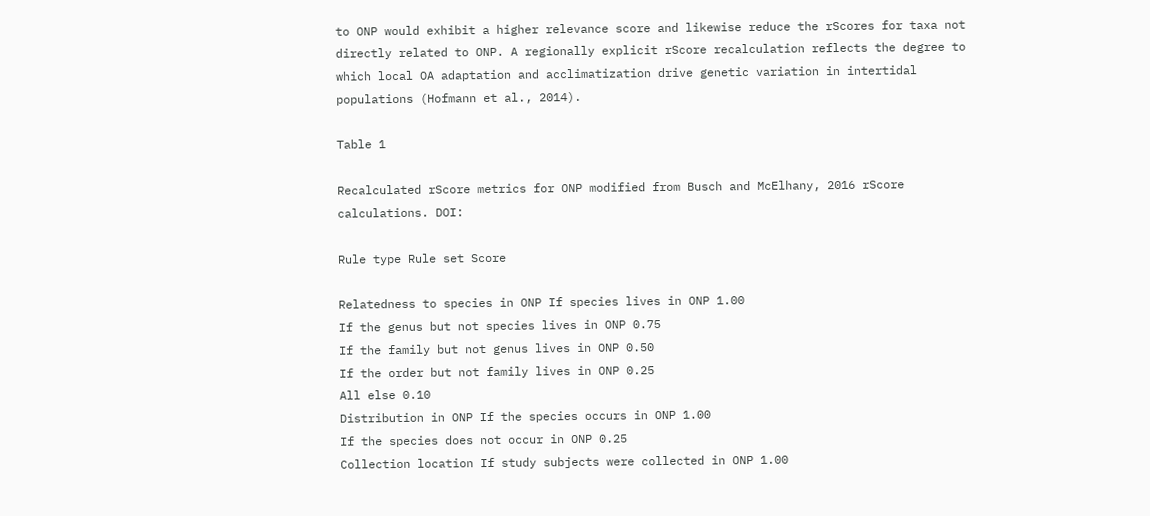to ONP would exhibit a higher relevance score and likewise reduce the rScores for taxa not directly related to ONP. A regionally explicit rScore recalculation reflects the degree to which local OA adaptation and acclimatization drive genetic variation in intertidal populations (Hofmann et al., 2014).

Table 1

Recalculated rScore metrics for ONP modified from Busch and McElhany, 2016 rScore calculations. DOI:

Rule type Rule set Score

Relatedness to species in ONP If species lives in ONP 1.00
If the genus but not species lives in ONP 0.75
If the family but not genus lives in ONP 0.50
If the order but not family lives in ONP 0.25
All else 0.10
Distribution in ONP If the species occurs in ONP 1.00
If the species does not occur in ONP 0.25
Collection location If study subjects were collected in ONP 1.00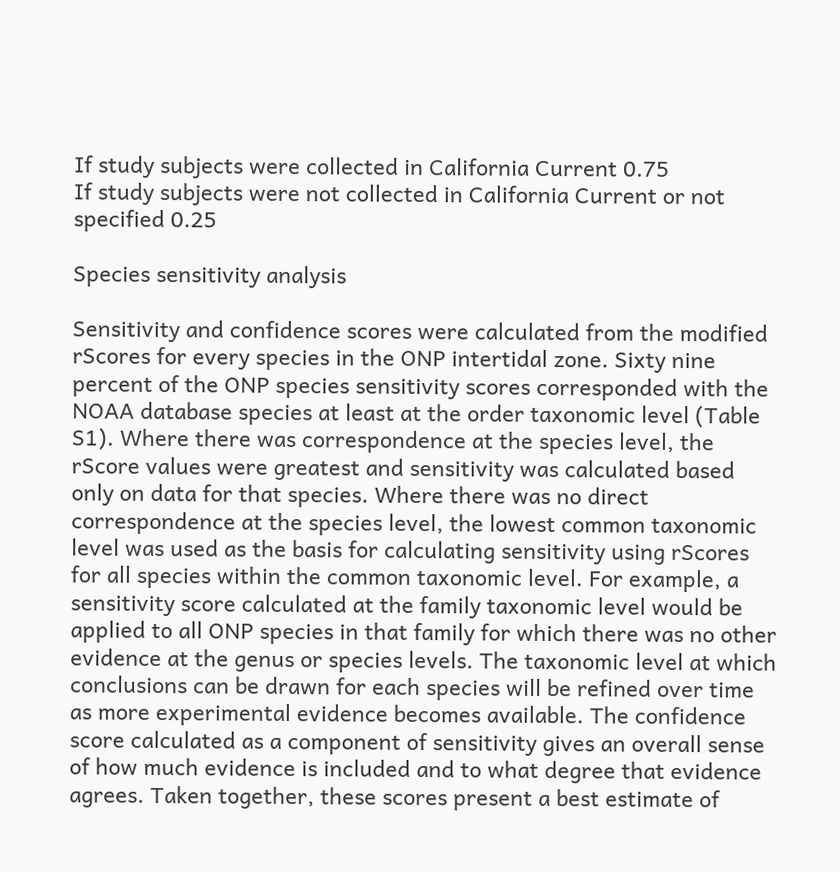If study subjects were collected in California Current 0.75
If study subjects were not collected in California Current or not specified 0.25

Species sensitivity analysis

Sensitivity and confidence scores were calculated from the modified rScores for every species in the ONP intertidal zone. Sixty nine percent of the ONP species sensitivity scores corresponded with the NOAA database species at least at the order taxonomic level (Table S1). Where there was correspondence at the species level, the rScore values were greatest and sensitivity was calculated based only on data for that species. Where there was no direct correspondence at the species level, the lowest common taxonomic level was used as the basis for calculating sensitivity using rScores for all species within the common taxonomic level. For example, a sensitivity score calculated at the family taxonomic level would be applied to all ONP species in that family for which there was no other evidence at the genus or species levels. The taxonomic level at which conclusions can be drawn for each species will be refined over time as more experimental evidence becomes available. The confidence score calculated as a component of sensitivity gives an overall sense of how much evidence is included and to what degree that evidence agrees. Taken together, these scores present a best estimate of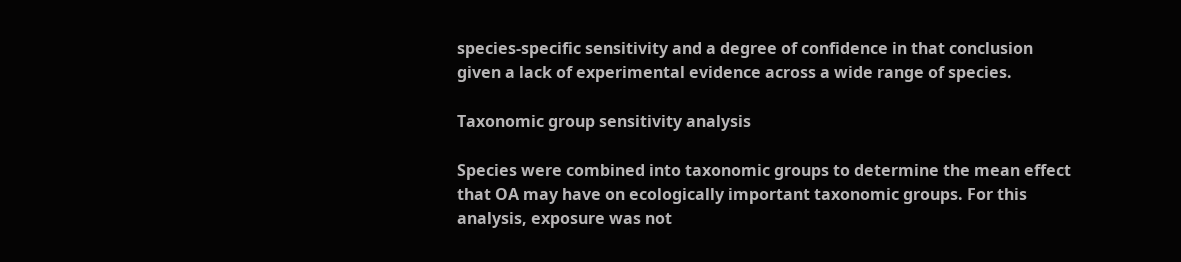species-specific sensitivity and a degree of confidence in that conclusion given a lack of experimental evidence across a wide range of species.

Taxonomic group sensitivity analysis

Species were combined into taxonomic groups to determine the mean effect that OA may have on ecologically important taxonomic groups. For this analysis, exposure was not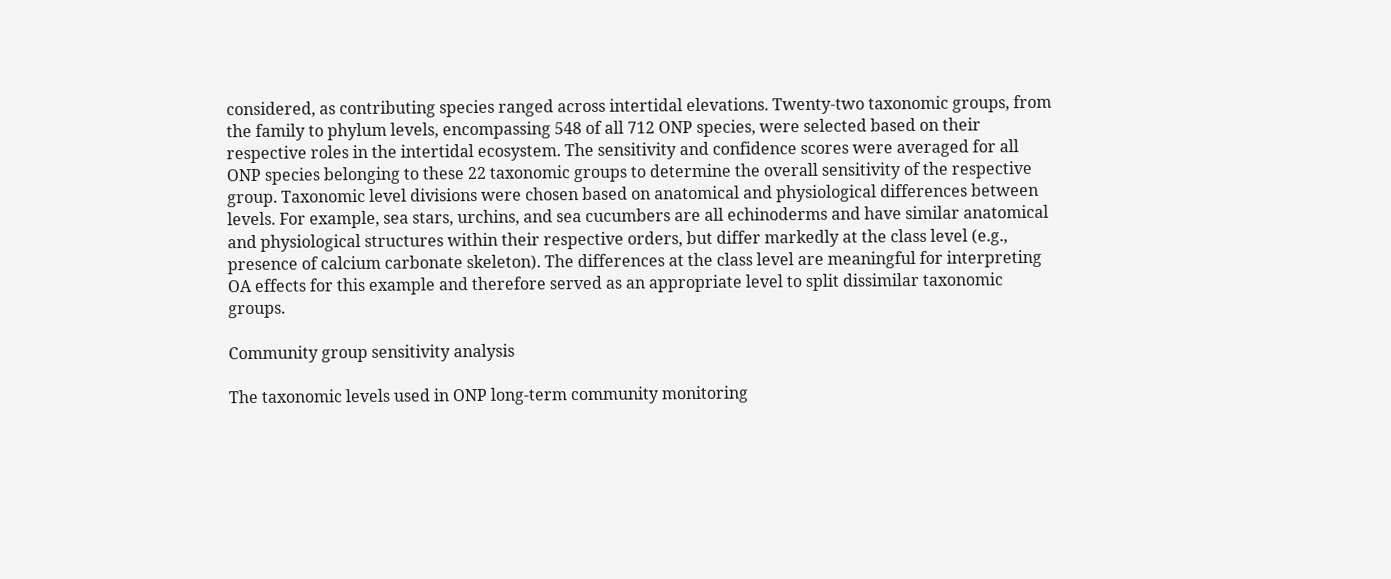considered, as contributing species ranged across intertidal elevations. Twenty-two taxonomic groups, from the family to phylum levels, encompassing 548 of all 712 ONP species, were selected based on their respective roles in the intertidal ecosystem. The sensitivity and confidence scores were averaged for all ONP species belonging to these 22 taxonomic groups to determine the overall sensitivity of the respective group. Taxonomic level divisions were chosen based on anatomical and physiological differences between levels. For example, sea stars, urchins, and sea cucumbers are all echinoderms and have similar anatomical and physiological structures within their respective orders, but differ markedly at the class level (e.g., presence of calcium carbonate skeleton). The differences at the class level are meaningful for interpreting OA effects for this example and therefore served as an appropriate level to split dissimilar taxonomic groups.

Community group sensitivity analysis

The taxonomic levels used in ONP long-term community monitoring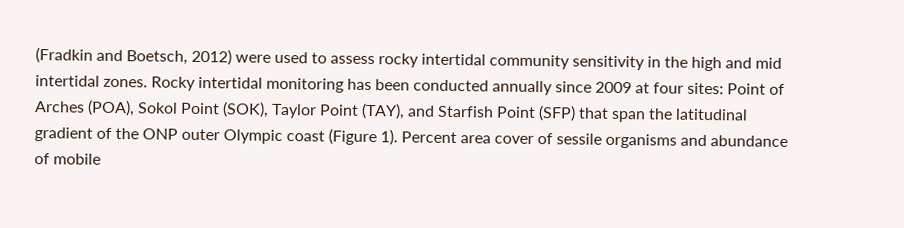(Fradkin and Boetsch, 2012) were used to assess rocky intertidal community sensitivity in the high and mid intertidal zones. Rocky intertidal monitoring has been conducted annually since 2009 at four sites: Point of Arches (POA), Sokol Point (SOK), Taylor Point (TAY), and Starfish Point (SFP) that span the latitudinal gradient of the ONP outer Olympic coast (Figure 1). Percent area cover of sessile organisms and abundance of mobile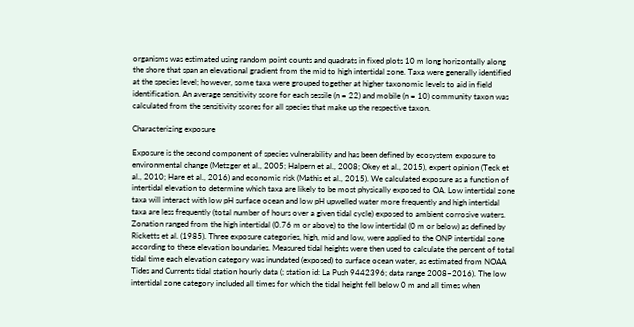organisms was estimated using random point counts and quadrats in fixed plots 10 m long horizontally along the shore that span an elevational gradient from the mid to high intertidal zone. Taxa were generally identified at the species level; however, some taxa were grouped together at higher taxonomic levels to aid in field identification. An average sensitivity score for each sessile (n = 22) and mobile (n = 10) community taxon was calculated from the sensitivity scores for all species that make up the respective taxon.

Characterizing exposure

Exposure is the second component of species vulnerability and has been defined by ecosystem exposure to environmental change (Metzger et al., 2005; Halpern et al., 2008; Okey et al., 2015), expert opinion (Teck et al., 2010; Hare et al., 2016) and economic risk (Mathis et al., 2015). We calculated exposure as a function of intertidal elevation to determine which taxa are likely to be most physically exposed to OA. Low intertidal zone taxa will interact with low pH surface ocean and low pH upwelled water more frequently and high intertidal taxa are less frequently (total number of hours over a given tidal cycle) exposed to ambient corrosive waters. Zonation ranged from the high intertidal (0.76 m or above) to the low intertidal (0 m or below) as defined by Ricketts et al. (1985). Three exposure categories, high, mid and low, were applied to the ONP intertidal zone according to these elevation boundaries. Measured tidal heights were then used to calculate the percent of total tidal time each elevation category was inundated (exposed) to surface ocean water, as estimated from NOAA Tides and Currents tidal station hourly data (; station id: La Push 9442396; data range 2008–2016). The low intertidal zone category included all times for which the tidal height fell below 0 m and all times when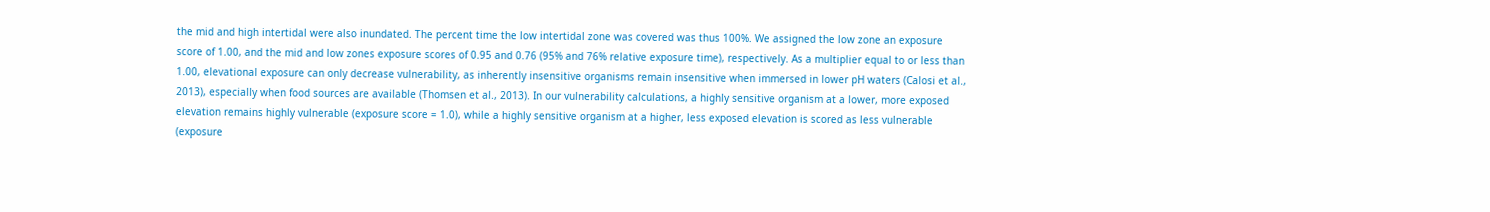the mid and high intertidal were also inundated. The percent time the low intertidal zone was covered was thus 100%. We assigned the low zone an exposure score of 1.00, and the mid and low zones exposure scores of 0.95 and 0.76 (95% and 76% relative exposure time), respectively. As a multiplier equal to or less than 1.00, elevational exposure can only decrease vulnerability, as inherently insensitive organisms remain insensitive when immersed in lower pH waters (Calosi et al., 2013), especially when food sources are available (Thomsen et al., 2013). In our vulnerability calculations, a highly sensitive organism at a lower, more exposed elevation remains highly vulnerable (exposure score = 1.0), while a highly sensitive organism at a higher, less exposed elevation is scored as less vulnerable (exposure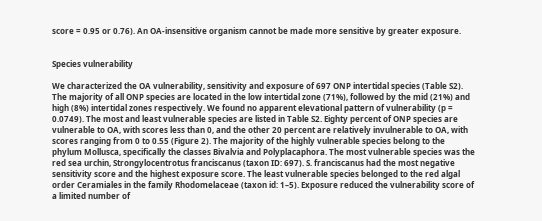score = 0.95 or 0.76). An OA-insensitive organism cannot be made more sensitive by greater exposure.


Species vulnerability

We characterized the OA vulnerability, sensitivity and exposure of 697 ONP intertidal species (Table S2). The majority of all ONP species are located in the low intertidal zone (71%), followed by the mid (21%) and high (8%) intertidal zones respectively. We found no apparent elevational pattern of vulnerability (p = 0.0749). The most and least vulnerable species are listed in Table S2. Eighty percent of ONP species are vulnerable to OA, with scores less than 0, and the other 20 percent are relatively invulnerable to OA, with scores ranging from 0 to 0.55 (Figure 2). The majority of the highly vulnerable species belong to the phylum Mollusca, specifically the classes Bivalvia and Polyplacaphora. The most vulnerable species was the red sea urchin, Strongylocentrotus franciscanus (taxon ID: 697). S. franciscanus had the most negative sensitivity score and the highest exposure score. The least vulnerable species belonged to the red algal order Ceramiales in the family Rhodomelaceae (taxon id: 1–5). Exposure reduced the vulnerability score of a limited number of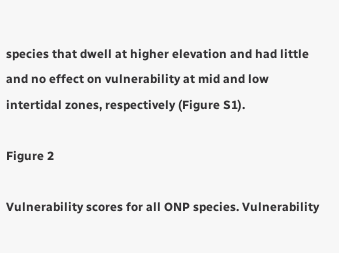species that dwell at higher elevation and had little and no effect on vulnerability at mid and low intertidal zones, respectively (Figure S1).

Figure 2

Vulnerability scores for all ONP species. Vulnerability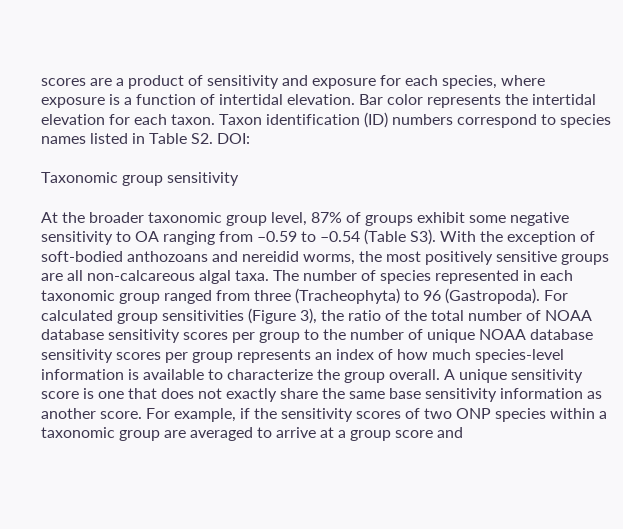scores are a product of sensitivity and exposure for each species, where exposure is a function of intertidal elevation. Bar color represents the intertidal elevation for each taxon. Taxon identification (ID) numbers correspond to species names listed in Table S2. DOI:

Taxonomic group sensitivity

At the broader taxonomic group level, 87% of groups exhibit some negative sensitivity to OA ranging from –0.59 to –0.54 (Table S3). With the exception of soft-bodied anthozoans and nereidid worms, the most positively sensitive groups are all non-calcareous algal taxa. The number of species represented in each taxonomic group ranged from three (Tracheophyta) to 96 (Gastropoda). For calculated group sensitivities (Figure 3), the ratio of the total number of NOAA database sensitivity scores per group to the number of unique NOAA database sensitivity scores per group represents an index of how much species-level information is available to characterize the group overall. A unique sensitivity score is one that does not exactly share the same base sensitivity information as another score. For example, if the sensitivity scores of two ONP species within a taxonomic group are averaged to arrive at a group score and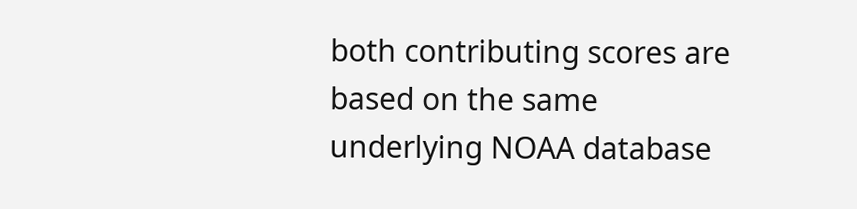both contributing scores are based on the same underlying NOAA database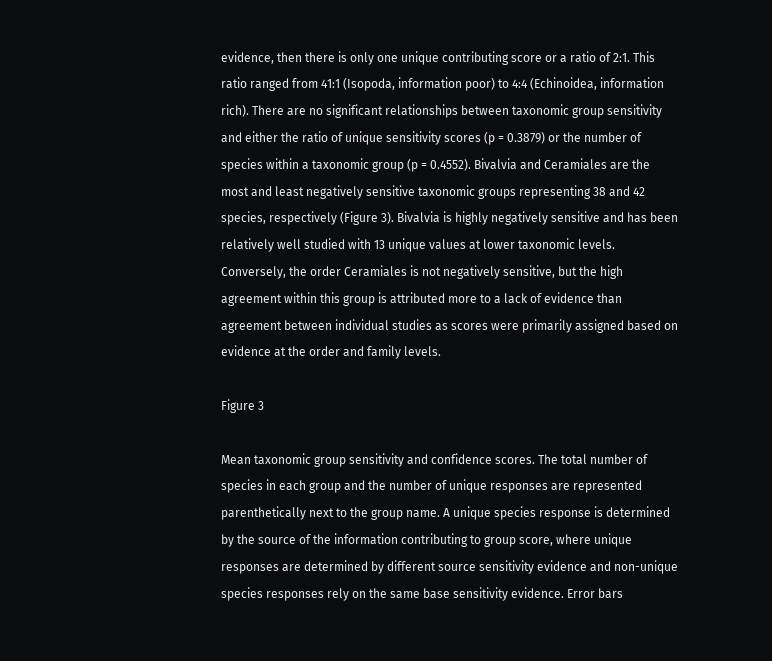evidence, then there is only one unique contributing score or a ratio of 2:1. This ratio ranged from 41:1 (Isopoda, information poor) to 4:4 (Echinoidea, information rich). There are no significant relationships between taxonomic group sensitivity and either the ratio of unique sensitivity scores (p = 0.3879) or the number of species within a taxonomic group (p = 0.4552). Bivalvia and Ceramiales are the most and least negatively sensitive taxonomic groups representing 38 and 42 species, respectively (Figure 3). Bivalvia is highly negatively sensitive and has been relatively well studied with 13 unique values at lower taxonomic levels. Conversely, the order Ceramiales is not negatively sensitive, but the high agreement within this group is attributed more to a lack of evidence than agreement between individual studies as scores were primarily assigned based on evidence at the order and family levels.

Figure 3

Mean taxonomic group sensitivity and confidence scores. The total number of species in each group and the number of unique responses are represented parenthetically next to the group name. A unique species response is determined by the source of the information contributing to group score, where unique responses are determined by different source sensitivity evidence and non-unique species responses rely on the same base sensitivity evidence. Error bars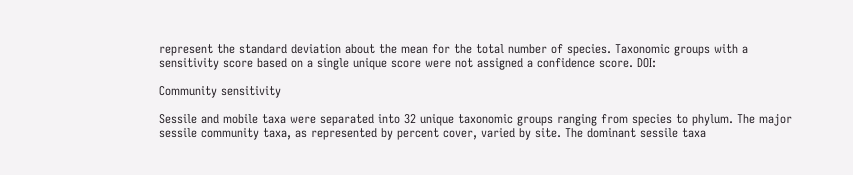represent the standard deviation about the mean for the total number of species. Taxonomic groups with a sensitivity score based on a single unique score were not assigned a confidence score. DOI:

Community sensitivity

Sessile and mobile taxa were separated into 32 unique taxonomic groups ranging from species to phylum. The major sessile community taxa, as represented by percent cover, varied by site. The dominant sessile taxa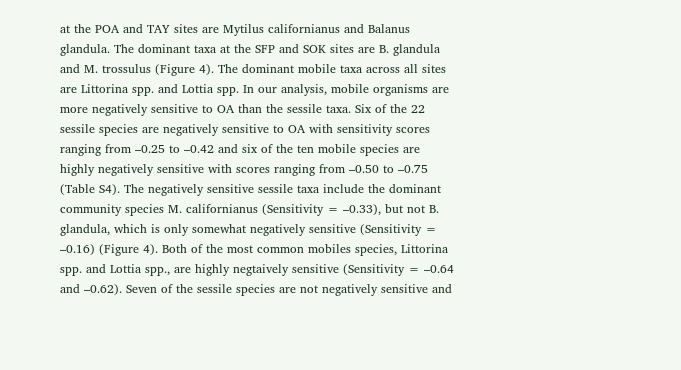at the POA and TAY sites are Mytilus californianus and Balanus glandula. The dominant taxa at the SFP and SOK sites are B. glandula and M. trossulus (Figure 4). The dominant mobile taxa across all sites are Littorina spp. and Lottia spp. In our analysis, mobile organisms are more negatively sensitive to OA than the sessile taxa. Six of the 22 sessile species are negatively sensitive to OA with sensitivity scores ranging from –0.25 to –0.42 and six of the ten mobile species are highly negatively sensitive with scores ranging from –0.50 to –0.75 (Table S4). The negatively sensitive sessile taxa include the dominant community species M. californianus (Sensitivity = –0.33), but not B. glandula, which is only somewhat negatively sensitive (Sensitivity = –0.16) (Figure 4). Both of the most common mobiles species, Littorina spp. and Lottia spp., are highly negtaively sensitive (Sensitivity = –0.64 and –0.62). Seven of the sessile species are not negatively sensitive and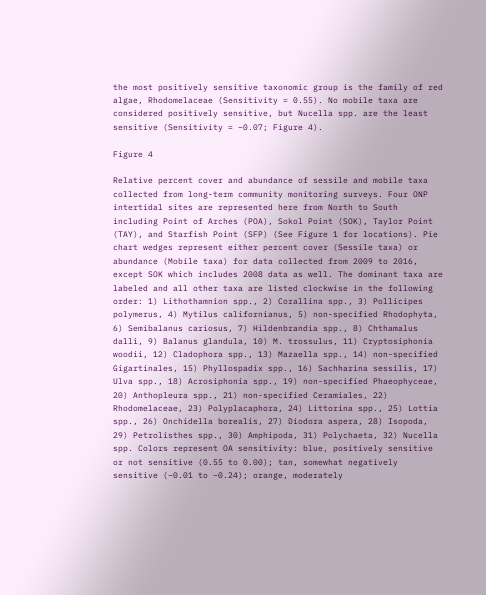the most positively sensitive taxonomic group is the family of red algae, Rhodomelaceae (Sensitivity = 0.55). No mobile taxa are considered positively sensitive, but Nucella spp. are the least sensitive (Sensitivity = –0.07; Figure 4).

Figure 4

Relative percent cover and abundance of sessile and mobile taxa collected from long-term community monitoring surveys. Four ONP intertidal sites are represented here from North to South including Point of Arches (POA), Sokol Point (SOK), Taylor Point (TAY), and Starfish Point (SFP) (See Figure 1 for locations). Pie chart wedges represent either percent cover (Sessile taxa) or abundance (Mobile taxa) for data collected from 2009 to 2016, except SOK which includes 2008 data as well. The dominant taxa are labeled and all other taxa are listed clockwise in the following order: 1) Lithothamnion spp., 2) Corallina spp., 3) Pollicipes polymerus, 4) Mytilus californianus, 5) non-specified Rhodophyta, 6) Semibalanus cariosus, 7) Hildenbrandia spp., 8) Chthamalus dalli, 9) Balanus glandula, 10) M. trossulus, 11) Cryptosiphonia woodii, 12) Cladophora spp., 13) Mazaella spp., 14) non-specified Gigartinales, 15) Phyllospadix spp., 16) Sachharina sessilis, 17) Ulva spp., 18) Acrosiphonia spp., 19) non-specified Phaeophyceae, 20) Anthopleura spp., 21) non-specified Ceramiales, 22) Rhodomelaceae, 23) Polyplacaphora, 24) Littorina spp., 25) Lottia spp., 26) Onchidella borealis, 27) Diodora aspera, 28) Isopoda, 29) Petrolisthes spp., 30) Amphipoda, 31) Polychaeta, 32) Nucella spp. Colors represent OA sensitivity: blue, positively sensitive or not sensitive (0.55 to 0.00); tan, somewhat negatively sensitive (–0.01 to –0.24); orange, moderately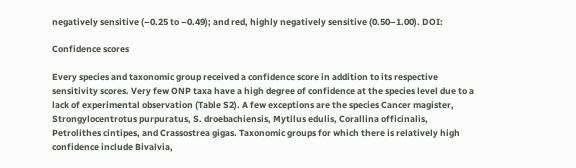negatively sensitive (–0.25 to –0.49); and red, highly negatively sensitive (0.50–1.00). DOI:

Confidence scores

Every species and taxonomic group received a confidence score in addition to its respective sensitivity scores. Very few ONP taxa have a high degree of confidence at the species level due to a lack of experimental observation (Table S2). A few exceptions are the species Cancer magister, Strongylocentrotus purpuratus, S. droebachiensis, Mytilus edulis, Corallina officinalis, Petrolithes cintipes, and Crassostrea gigas. Taxonomic groups for which there is relatively high confidence include Bivalvia,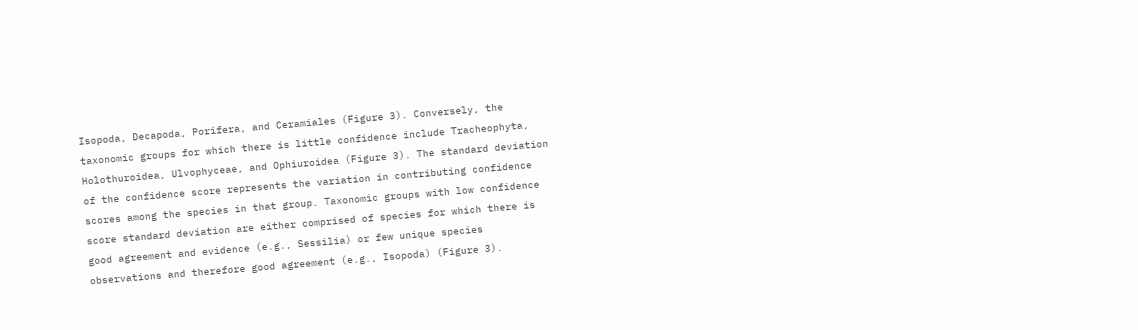Isopoda, Decapoda, Porifera, and Ceramiales (Figure 3). Conversely, the taxonomic groups for which there is little confidence include Tracheophyta, Holothuroidea, Ulvophyceae, and Ophiuroidea (Figure 3). The standard deviation of the confidence score represents the variation in contributing confidence scores among the species in that group. Taxonomic groups with low confidence score standard deviation are either comprised of species for which there is good agreement and evidence (e.g., Sessilia) or few unique species observations and therefore good agreement (e.g., Isopoda) (Figure 3).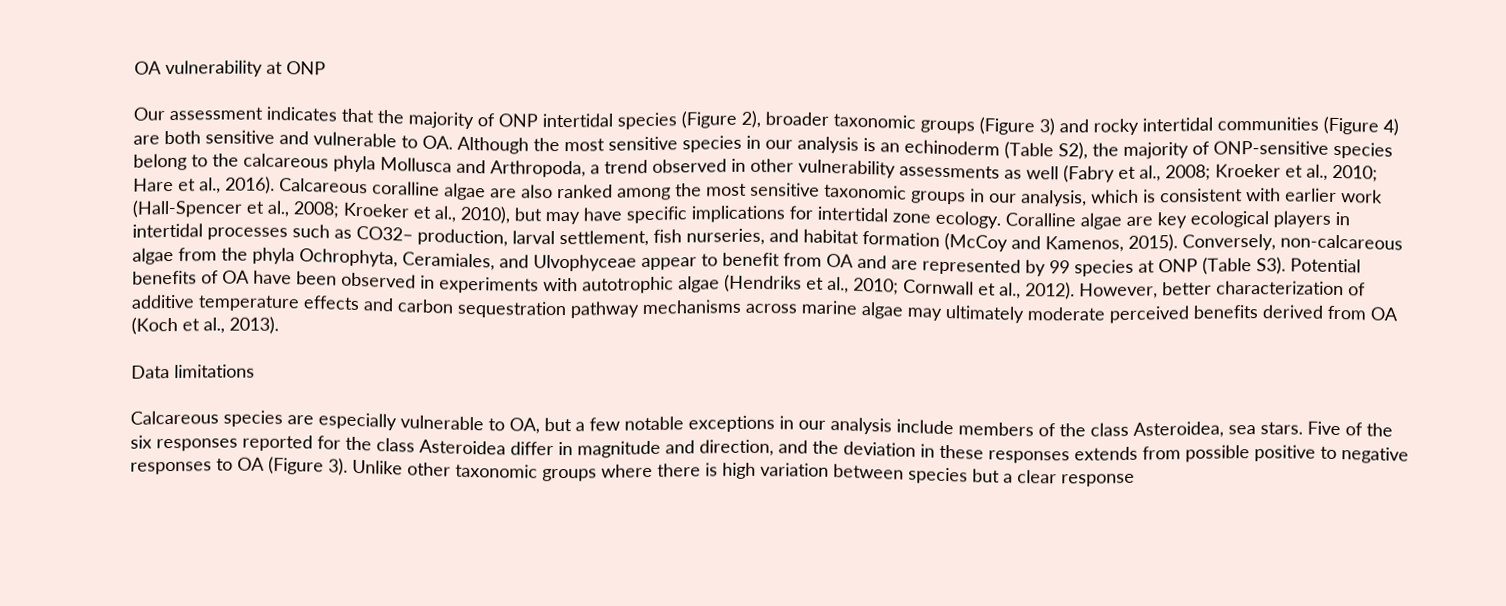OA vulnerability at ONP

Our assessment indicates that the majority of ONP intertidal species (Figure 2), broader taxonomic groups (Figure 3) and rocky intertidal communities (Figure 4) are both sensitive and vulnerable to OA. Although the most sensitive species in our analysis is an echinoderm (Table S2), the majority of ONP-sensitive species belong to the calcareous phyla Mollusca and Arthropoda, a trend observed in other vulnerability assessments as well (Fabry et al., 2008; Kroeker et al., 2010; Hare et al., 2016). Calcareous coralline algae are also ranked among the most sensitive taxonomic groups in our analysis, which is consistent with earlier work (Hall-Spencer et al., 2008; Kroeker et al., 2010), but may have specific implications for intertidal zone ecology. Coralline algae are key ecological players in intertidal processes such as CO32– production, larval settlement, fish nurseries, and habitat formation (McCoy and Kamenos, 2015). Conversely, non-calcareous algae from the phyla Ochrophyta, Ceramiales, and Ulvophyceae appear to benefit from OA and are represented by 99 species at ONP (Table S3). Potential benefits of OA have been observed in experiments with autotrophic algae (Hendriks et al., 2010; Cornwall et al., 2012). However, better characterization of additive temperature effects and carbon sequestration pathway mechanisms across marine algae may ultimately moderate perceived benefits derived from OA (Koch et al., 2013).

Data limitations

Calcareous species are especially vulnerable to OA, but a few notable exceptions in our analysis include members of the class Asteroidea, sea stars. Five of the six responses reported for the class Asteroidea differ in magnitude and direction, and the deviation in these responses extends from possible positive to negative responses to OA (Figure 3). Unlike other taxonomic groups where there is high variation between species but a clear response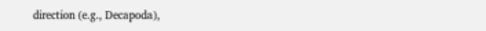direction (e.g., Decapoda),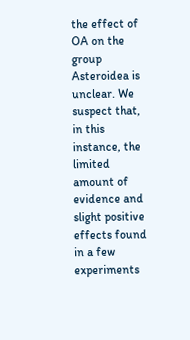the effect of OA on the group Asteroidea is unclear. We suspect that, in this instance, the limited amount of evidence and slight positive effects found in a few experiments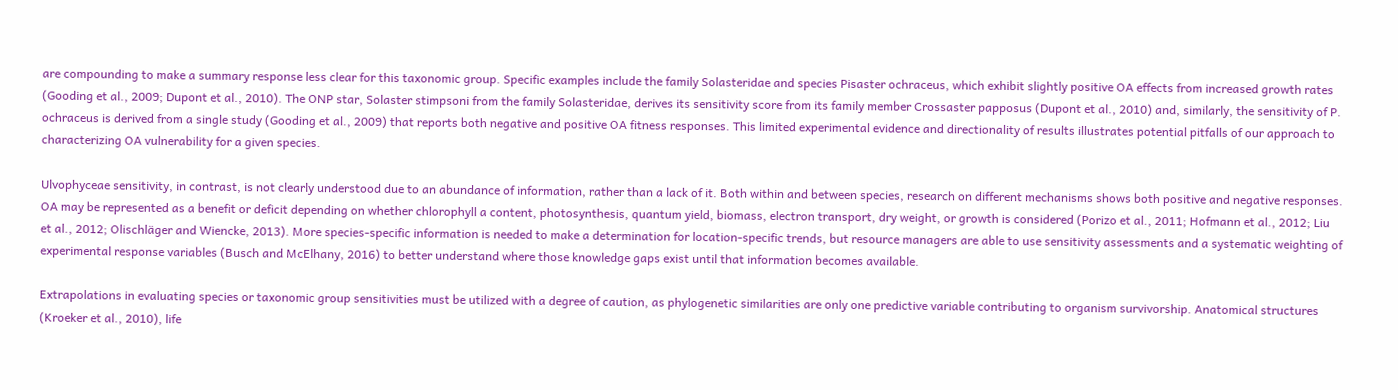are compounding to make a summary response less clear for this taxonomic group. Specific examples include the family Solasteridae and species Pisaster ochraceus, which exhibit slightly positive OA effects from increased growth rates (Gooding et al., 2009; Dupont et al., 2010). The ONP star, Solaster stimpsoni from the family Solasteridae, derives its sensitivity score from its family member Crossaster papposus (Dupont et al., 2010) and, similarly, the sensitivity of P. ochraceus is derived from a single study (Gooding et al., 2009) that reports both negative and positive OA fitness responses. This limited experimental evidence and directionality of results illustrates potential pitfalls of our approach to characterizing OA vulnerability for a given species.

Ulvophyceae sensitivity, in contrast, is not clearly understood due to an abundance of information, rather than a lack of it. Both within and between species, research on different mechanisms shows both positive and negative responses. OA may be represented as a benefit or deficit depending on whether chlorophyll a content, photosynthesis, quantum yield, biomass, electron transport, dry weight, or growth is considered (Porizo et al., 2011; Hofmann et al., 2012; Liu et al., 2012; Olischläger and Wiencke, 2013). More species-specific information is needed to make a determination for location-specific trends, but resource managers are able to use sensitivity assessments and a systematic weighting of experimental response variables (Busch and McElhany, 2016) to better understand where those knowledge gaps exist until that information becomes available.

Extrapolations in evaluating species or taxonomic group sensitivities must be utilized with a degree of caution, as phylogenetic similarities are only one predictive variable contributing to organism survivorship. Anatomical structures (Kroeker et al., 2010), life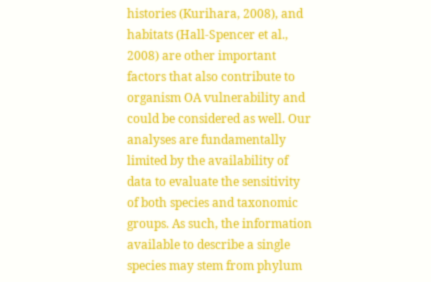histories (Kurihara, 2008), and habitats (Hall-Spencer et al., 2008) are other important factors that also contribute to organism OA vulnerability and could be considered as well. Our analyses are fundamentally limited by the availability of data to evaluate the sensitivity of both species and taxonomic groups. As such, the information available to describe a single species may stem from phylum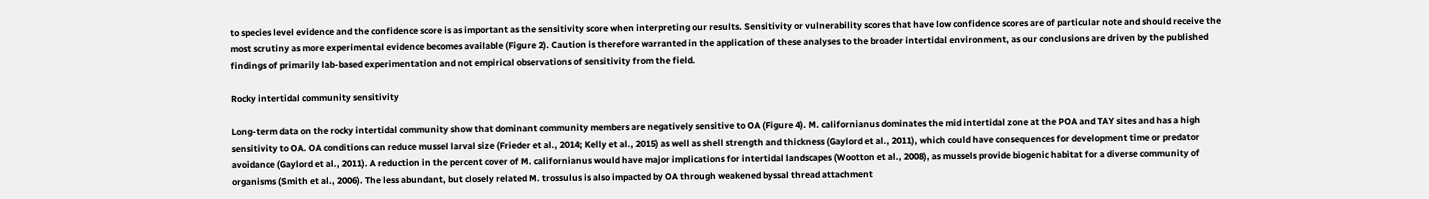to species level evidence and the confidence score is as important as the sensitivity score when interpreting our results. Sensitivity or vulnerability scores that have low confidence scores are of particular note and should receive the most scrutiny as more experimental evidence becomes available (Figure 2). Caution is therefore warranted in the application of these analyses to the broader intertidal environment, as our conclusions are driven by the published findings of primarily lab-based experimentation and not empirical observations of sensitivity from the field.

Rocky intertidal community sensitivity

Long-term data on the rocky intertidal community show that dominant community members are negatively sensitive to OA (Figure 4). M. californianus dominates the mid intertidal zone at the POA and TAY sites and has a high sensitivity to OA. OA conditions can reduce mussel larval size (Frieder et al., 2014; Kelly et al., 2015) as well as shell strength and thickness (Gaylord et al., 2011), which could have consequences for development time or predator avoidance (Gaylord et al., 2011). A reduction in the percent cover of M. californianus would have major implications for intertidal landscapes (Wootton et al., 2008), as mussels provide biogenic habitat for a diverse community of organisms (Smith et al., 2006). The less abundant, but closely related M. trossulus is also impacted by OA through weakened byssal thread attachment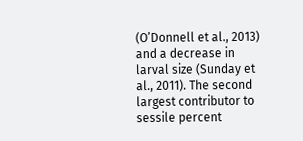(O’Donnell et al., 2013) and a decrease in larval size (Sunday et al., 2011). The second largest contributor to sessile percent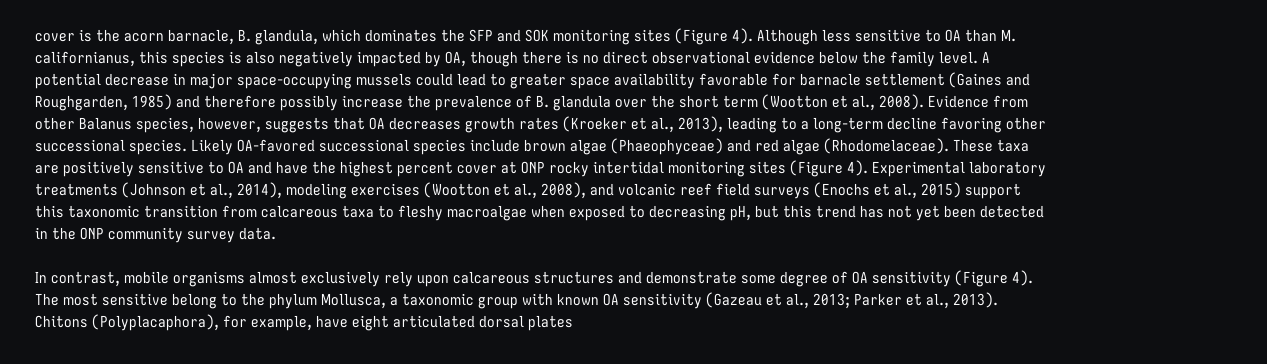cover is the acorn barnacle, B. glandula, which dominates the SFP and SOK monitoring sites (Figure 4). Although less sensitive to OA than M. californianus, this species is also negatively impacted by OA, though there is no direct observational evidence below the family level. A potential decrease in major space-occupying mussels could lead to greater space availability favorable for barnacle settlement (Gaines and Roughgarden, 1985) and therefore possibly increase the prevalence of B. glandula over the short term (Wootton et al., 2008). Evidence from other Balanus species, however, suggests that OA decreases growth rates (Kroeker et al., 2013), leading to a long-term decline favoring other successional species. Likely OA-favored successional species include brown algae (Phaeophyceae) and red algae (Rhodomelaceae). These taxa are positively sensitive to OA and have the highest percent cover at ONP rocky intertidal monitoring sites (Figure 4). Experimental laboratory treatments (Johnson et al., 2014), modeling exercises (Wootton et al., 2008), and volcanic reef field surveys (Enochs et al., 2015) support this taxonomic transition from calcareous taxa to fleshy macroalgae when exposed to decreasing pH, but this trend has not yet been detected in the ONP community survey data.

In contrast, mobile organisms almost exclusively rely upon calcareous structures and demonstrate some degree of OA sensitivity (Figure 4). The most sensitive belong to the phylum Mollusca, a taxonomic group with known OA sensitivity (Gazeau et al., 2013; Parker et al., 2013). Chitons (Polyplacaphora), for example, have eight articulated dorsal plates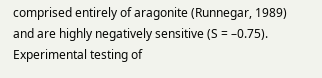comprised entirely of aragonite (Runnegar, 1989) and are highly negatively sensitive (S = –0.75). Experimental testing of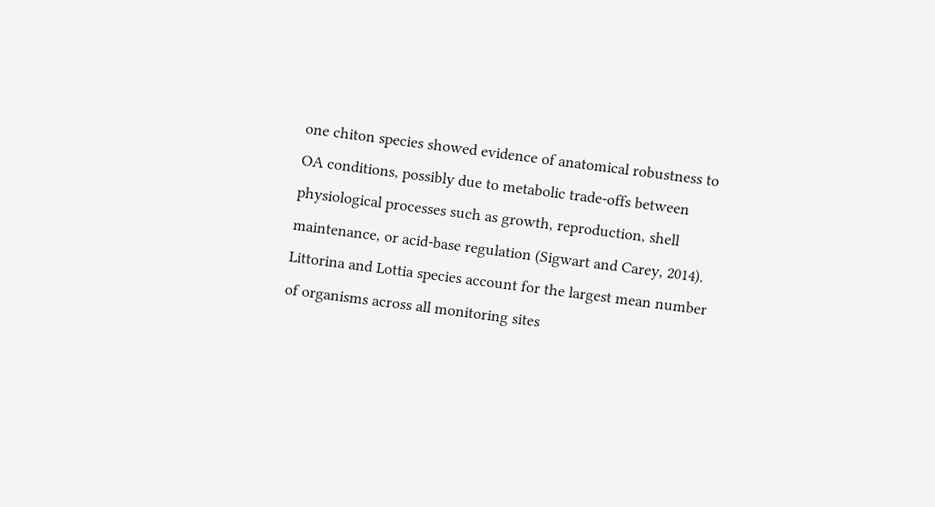one chiton species showed evidence of anatomical robustness to OA conditions, possibly due to metabolic trade-offs between physiological processes such as growth, reproduction, shell maintenance, or acid-base regulation (Sigwart and Carey, 2014). Littorina and Lottia species account for the largest mean number of organisms across all monitoring sites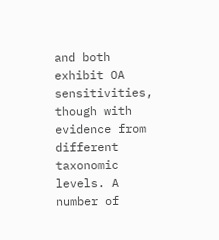and both exhibit OA sensitivities, though with evidence from different taxonomic levels. A number of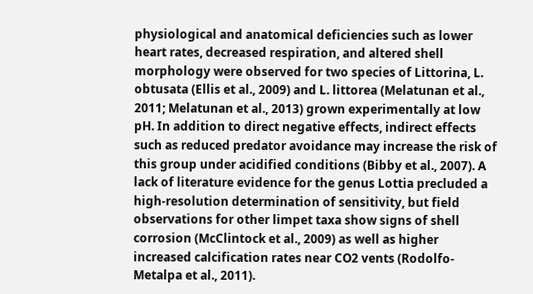physiological and anatomical deficiencies such as lower heart rates, decreased respiration, and altered shell morphology were observed for two species of Littorina, L. obtusata (Ellis et al., 2009) and L. littorea (Melatunan et al., 2011; Melatunan et al., 2013) grown experimentally at low pH. In addition to direct negative effects, indirect effects such as reduced predator avoidance may increase the risk of this group under acidified conditions (Bibby et al., 2007). A lack of literature evidence for the genus Lottia precluded a high-resolution determination of sensitivity, but field observations for other limpet taxa show signs of shell corrosion (McClintock et al., 2009) as well as higher increased calcification rates near CO2 vents (Rodolfo-Metalpa et al., 2011).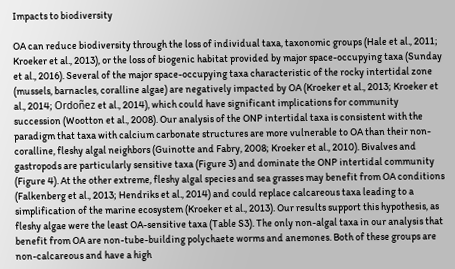Impacts to biodiversity

OA can reduce biodiversity through the loss of individual taxa, taxonomic groups (Hale et al., 2011; Kroeker et al., 2013), or the loss of biogenic habitat provided by major space-occupying taxa (Sunday et al., 2016). Several of the major space-occupying taxa characteristic of the rocky intertidal zone (mussels, barnacles, coralline algae) are negatively impacted by OA (Kroeker et al., 2013; Kroeker et al., 2014; Ordoñez et al., 2014), which could have significant implications for community succession (Wootton et al., 2008). Our analysis of the ONP intertidal taxa is consistent with the paradigm that taxa with calcium carbonate structures are more vulnerable to OA than their non-coralline, fleshy algal neighbors (Guinotte and Fabry, 2008; Kroeker et al., 2010). Bivalves and gastropods are particularly sensitive taxa (Figure 3) and dominate the ONP intertidal community (Figure 4). At the other extreme, fleshy algal species and sea grasses may benefit from OA conditions (Falkenberg et al., 2013; Hendriks et al., 2014) and could replace calcareous taxa leading to a simplification of the marine ecosystem (Kroeker et al., 2013). Our results support this hypothesis, as fleshy algae were the least OA-sensitive taxa (Table S3). The only non-algal taxa in our analysis that benefit from OA are non-tube-building polychaete worms and anemones. Both of these groups are non-calcareous and have a high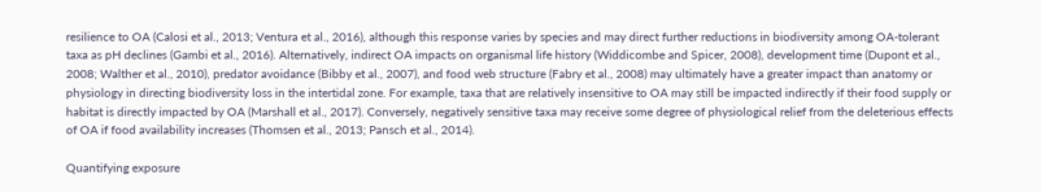resilience to OA (Calosi et al., 2013; Ventura et al., 2016), although this response varies by species and may direct further reductions in biodiversity among OA-tolerant taxa as pH declines (Gambi et al., 2016). Alternatively, indirect OA impacts on organismal life history (Widdicombe and Spicer, 2008), development time (Dupont et al., 2008; Walther et al., 2010), predator avoidance (Bibby et al., 2007), and food web structure (Fabry et al., 2008) may ultimately have a greater impact than anatomy or physiology in directing biodiversity loss in the intertidal zone. For example, taxa that are relatively insensitive to OA may still be impacted indirectly if their food supply or habitat is directly impacted by OA (Marshall et al., 2017). Conversely, negatively sensitive taxa may receive some degree of physiological relief from the deleterious effects of OA if food availability increases (Thomsen et al., 2013; Pansch et al., 2014).

Quantifying exposure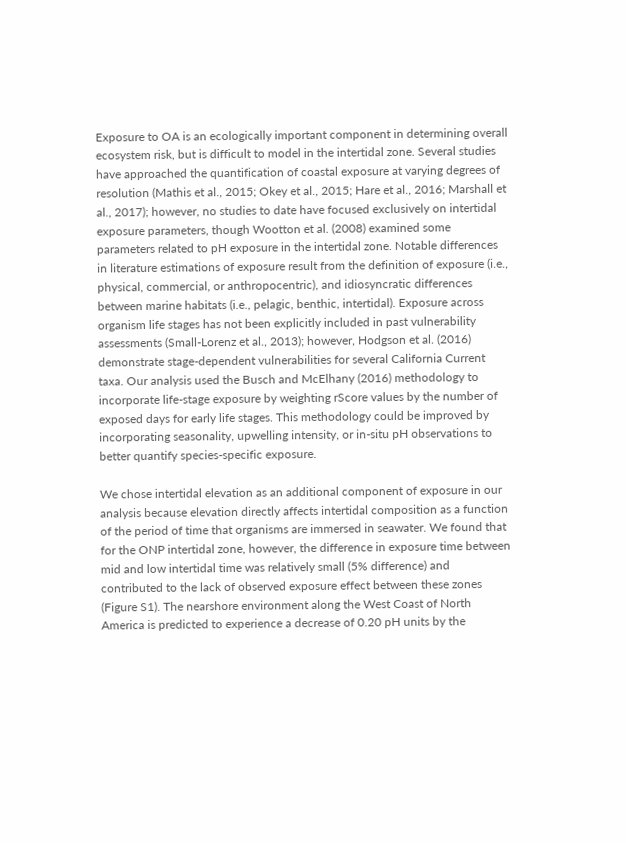Exposure to OA is an ecologically important component in determining overall ecosystem risk, but is difficult to model in the intertidal zone. Several studies have approached the quantification of coastal exposure at varying degrees of resolution (Mathis et al., 2015; Okey et al., 2015; Hare et al., 2016; Marshall et al., 2017); however, no studies to date have focused exclusively on intertidal exposure parameters, though Wootton et al. (2008) examined some parameters related to pH exposure in the intertidal zone. Notable differences in literature estimations of exposure result from the definition of exposure (i.e., physical, commercial, or anthropocentric), and idiosyncratic differences between marine habitats (i.e., pelagic, benthic, intertidal). Exposure across organism life stages has not been explicitly included in past vulnerability assessments (Small-Lorenz et al., 2013); however, Hodgson et al. (2016) demonstrate stage-dependent vulnerabilities for several California Current taxa. Our analysis used the Busch and McElhany (2016) methodology to incorporate life-stage exposure by weighting rScore values by the number of exposed days for early life stages. This methodology could be improved by incorporating seasonality, upwelling intensity, or in-situ pH observations to better quantify species-specific exposure.

We chose intertidal elevation as an additional component of exposure in our analysis because elevation directly affects intertidal composition as a function of the period of time that organisms are immersed in seawater. We found that for the ONP intertidal zone, however, the difference in exposure time between mid and low intertidal time was relatively small (5% difference) and contributed to the lack of observed exposure effect between these zones (Figure S1). The nearshore environment along the West Coast of North America is predicted to experience a decrease of 0.20 pH units by the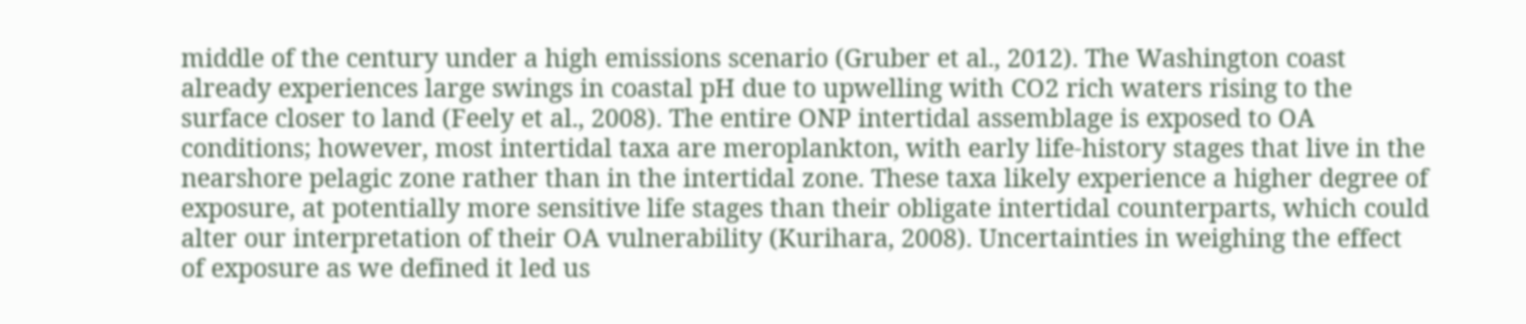middle of the century under a high emissions scenario (Gruber et al., 2012). The Washington coast already experiences large swings in coastal pH due to upwelling with CO2 rich waters rising to the surface closer to land (Feely et al., 2008). The entire ONP intertidal assemblage is exposed to OA conditions; however, most intertidal taxa are meroplankton, with early life-history stages that live in the nearshore pelagic zone rather than in the intertidal zone. These taxa likely experience a higher degree of exposure, at potentially more sensitive life stages than their obligate intertidal counterparts, which could alter our interpretation of their OA vulnerability (Kurihara, 2008). Uncertainties in weighing the effect of exposure as we defined it led us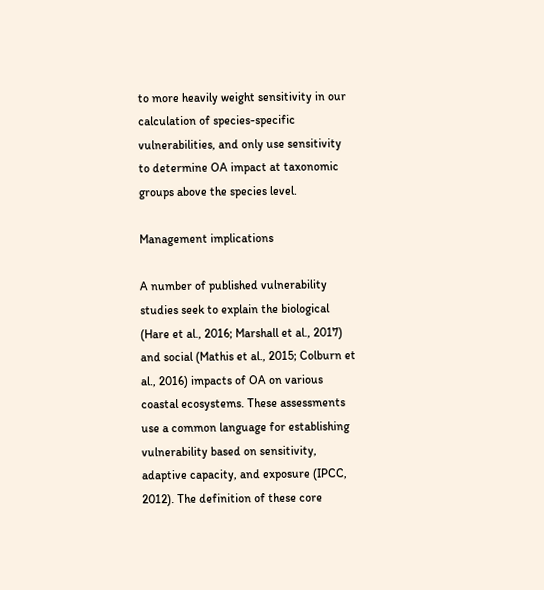to more heavily weight sensitivity in our calculation of species-specific vulnerabilities, and only use sensitivity to determine OA impact at taxonomic groups above the species level.

Management implications

A number of published vulnerability studies seek to explain the biological (Hare et al., 2016; Marshall et al., 2017) and social (Mathis et al., 2015; Colburn et al., 2016) impacts of OA on various coastal ecosystems. These assessments use a common language for establishing vulnerability based on sensitivity, adaptive capacity, and exposure (IPCC, 2012). The definition of these core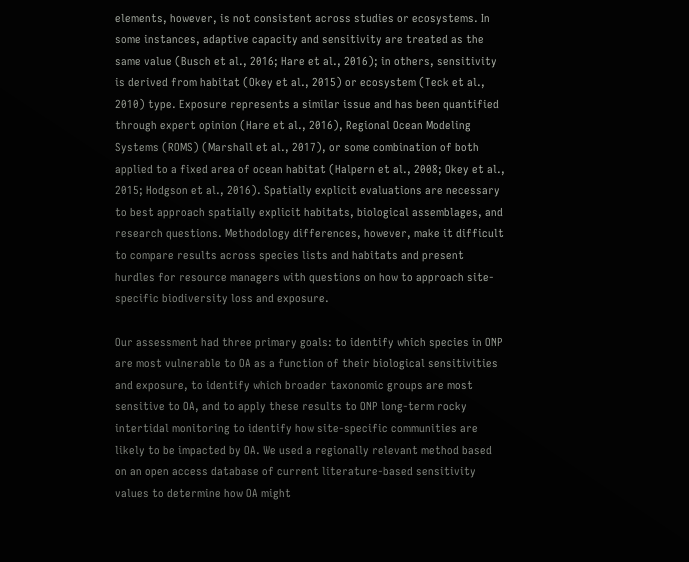elements, however, is not consistent across studies or ecosystems. In some instances, adaptive capacity and sensitivity are treated as the same value (Busch et al., 2016; Hare et al., 2016); in others, sensitivity is derived from habitat (Okey et al., 2015) or ecosystem (Teck et al., 2010) type. Exposure represents a similar issue and has been quantified through expert opinion (Hare et al., 2016), Regional Ocean Modeling Systems (ROMS) (Marshall et al., 2017), or some combination of both applied to a fixed area of ocean habitat (Halpern et al., 2008; Okey et al., 2015; Hodgson et al., 2016). Spatially explicit evaluations are necessary to best approach spatially explicit habitats, biological assemblages, and research questions. Methodology differences, however, make it difficult to compare results across species lists and habitats and present hurdles for resource managers with questions on how to approach site-specific biodiversity loss and exposure.

Our assessment had three primary goals: to identify which species in ONP are most vulnerable to OA as a function of their biological sensitivities and exposure, to identify which broader taxonomic groups are most sensitive to OA, and to apply these results to ONP long-term rocky intertidal monitoring to identify how site-specific communities are likely to be impacted by OA. We used a regionally relevant method based on an open access database of current literature-based sensitivity values to determine how OA might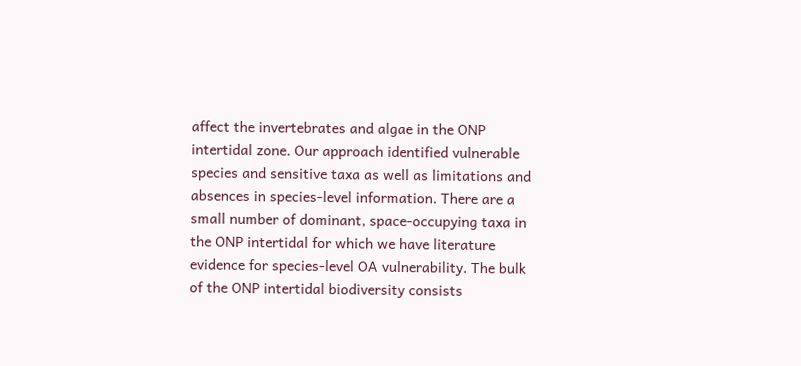affect the invertebrates and algae in the ONP intertidal zone. Our approach identified vulnerable species and sensitive taxa as well as limitations and absences in species-level information. There are a small number of dominant, space-occupying taxa in the ONP intertidal for which we have literature evidence for species-level OA vulnerability. The bulk of the ONP intertidal biodiversity consists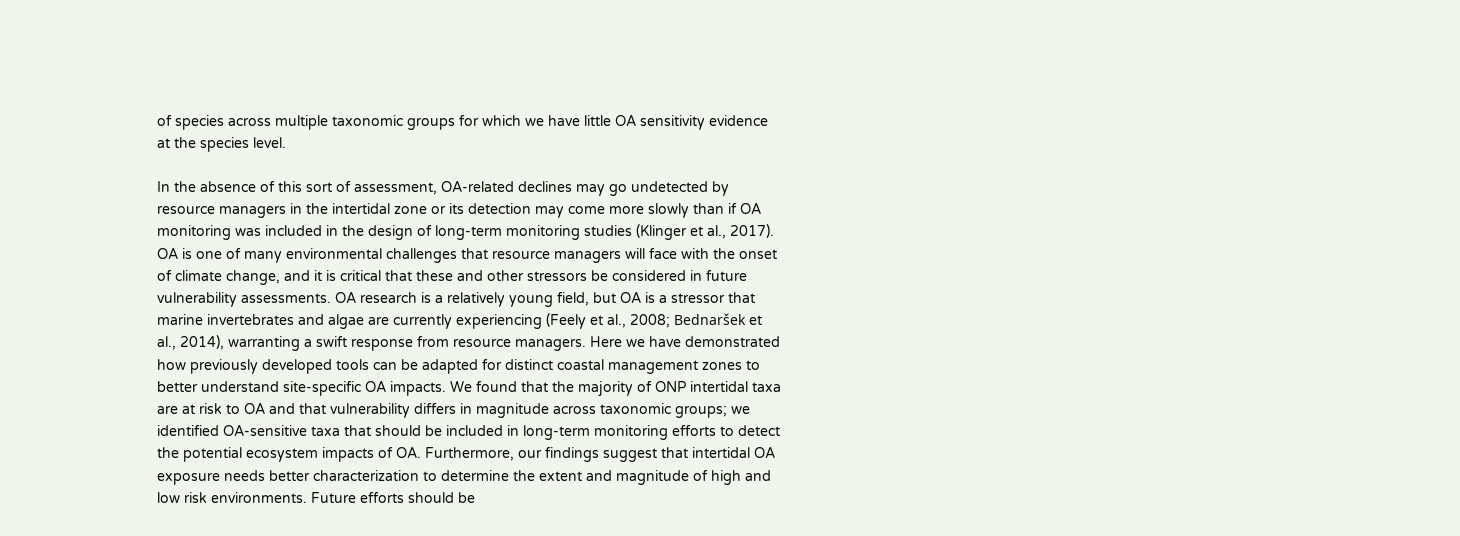of species across multiple taxonomic groups for which we have little OA sensitivity evidence at the species level.

In the absence of this sort of assessment, OA-related declines may go undetected by resource managers in the intertidal zone or its detection may come more slowly than if OA monitoring was included in the design of long-term monitoring studies (Klinger et al., 2017). OA is one of many environmental challenges that resource managers will face with the onset of climate change, and it is critical that these and other stressors be considered in future vulnerability assessments. OA research is a relatively young field, but OA is a stressor that marine invertebrates and algae are currently experiencing (Feely et al., 2008; Bednaršek et al., 2014), warranting a swift response from resource managers. Here we have demonstrated how previously developed tools can be adapted for distinct coastal management zones to better understand site-specific OA impacts. We found that the majority of ONP intertidal taxa are at risk to OA and that vulnerability differs in magnitude across taxonomic groups; we identified OA-sensitive taxa that should be included in long-term monitoring efforts to detect the potential ecosystem impacts of OA. Furthermore, our findings suggest that intertidal OA exposure needs better characterization to determine the extent and magnitude of high and low risk environments. Future efforts should be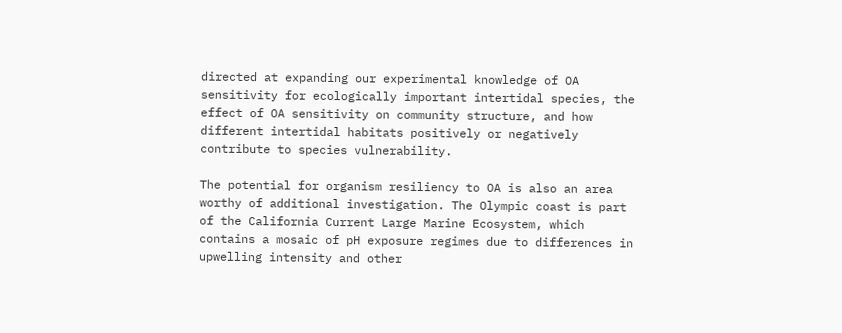directed at expanding our experimental knowledge of OA sensitivity for ecologically important intertidal species, the effect of OA sensitivity on community structure, and how different intertidal habitats positively or negatively contribute to species vulnerability.

The potential for organism resiliency to OA is also an area worthy of additional investigation. The Olympic coast is part of the California Current Large Marine Ecosystem, which contains a mosaic of pH exposure regimes due to differences in upwelling intensity and other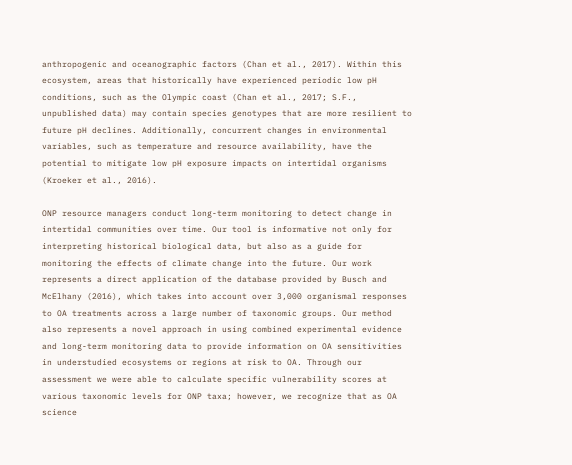anthropogenic and oceanographic factors (Chan et al., 2017). Within this ecosystem, areas that historically have experienced periodic low pH conditions, such as the Olympic coast (Chan et al., 2017; S.F., unpublished data) may contain species genotypes that are more resilient to future pH declines. Additionally, concurrent changes in environmental variables, such as temperature and resource availability, have the potential to mitigate low pH exposure impacts on intertidal organisms (Kroeker et al., 2016).

ONP resource managers conduct long-term monitoring to detect change in intertidal communities over time. Our tool is informative not only for interpreting historical biological data, but also as a guide for monitoring the effects of climate change into the future. Our work represents a direct application of the database provided by Busch and McElhany (2016), which takes into account over 3,000 organismal responses to OA treatments across a large number of taxonomic groups. Our method also represents a novel approach in using combined experimental evidence and long-term monitoring data to provide information on OA sensitivities in understudied ecosystems or regions at risk to OA. Through our assessment we were able to calculate specific vulnerability scores at various taxonomic levels for ONP taxa; however, we recognize that as OA science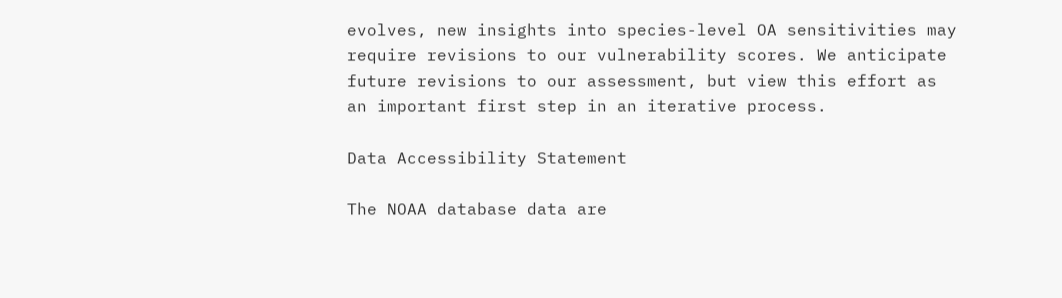evolves, new insights into species-level OA sensitivities may require revisions to our vulnerability scores. We anticipate future revisions to our assessment, but view this effort as an important first step in an iterative process.

Data Accessibility Statement

The NOAA database data are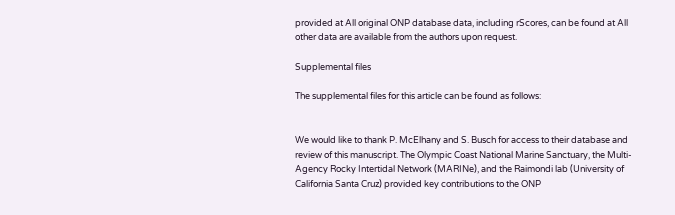provided at All original ONP database data, including rScores, can be found at All other data are available from the authors upon request.

Supplemental files

The supplemental files for this article can be found as follows:


We would like to thank P. McElhany and S. Busch for access to their database and review of this manuscript. The Olympic Coast National Marine Sanctuary, the Multi-Agency Rocky Intertidal Network (MARINe), and the Raimondi lab (University of California Santa Cruz) provided key contributions to the ONP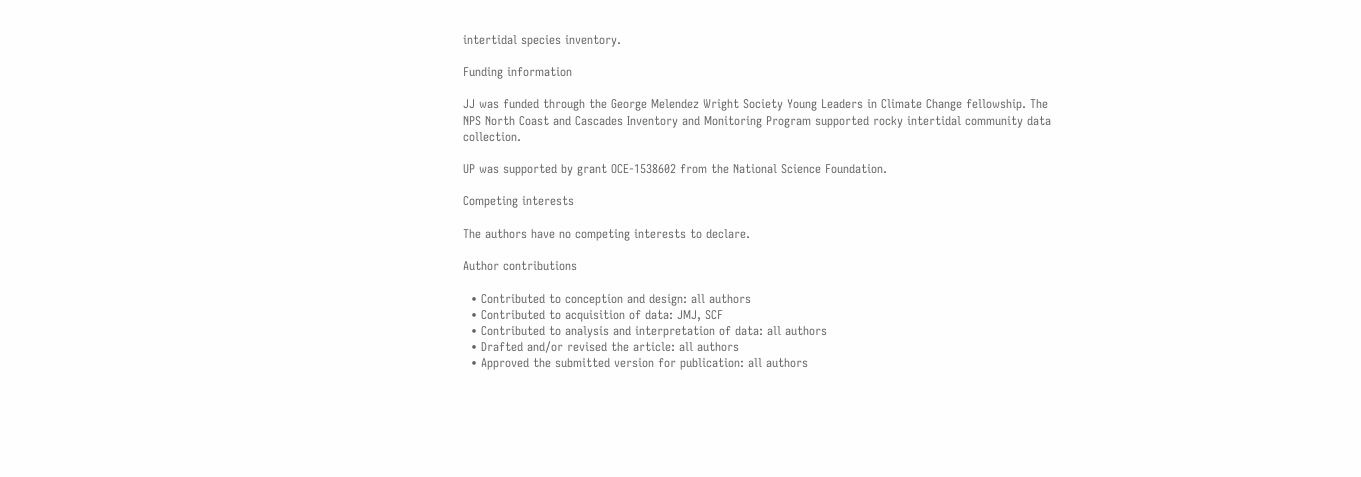intertidal species inventory.

Funding information

JJ was funded through the George Melendez Wright Society Young Leaders in Climate Change fellowship. The NPS North Coast and Cascades Inventory and Monitoring Program supported rocky intertidal community data collection.

UP was supported by grant OCE-1538602 from the National Science Foundation.

Competing interests

The authors have no competing interests to declare.

Author contributions

  • Contributed to conception and design: all authors
  • Contributed to acquisition of data: JMJ, SCF
  • Contributed to analysis and interpretation of data: all authors
  • Drafted and/or revised the article: all authors
  • Approved the submitted version for publication: all authors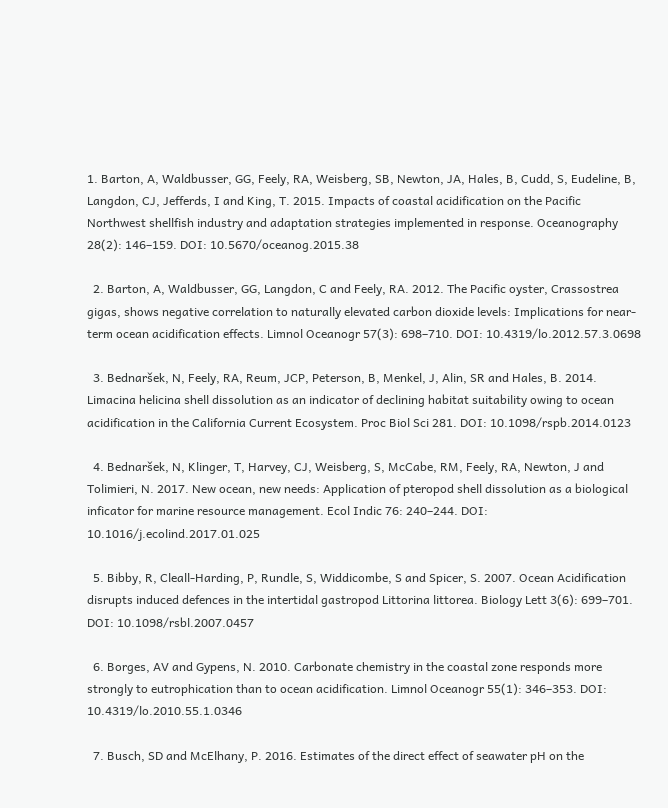1. Barton, A, Waldbusser, GG, Feely, RA, Weisberg, SB, Newton, JA, Hales, B, Cudd, S, Eudeline, B, Langdon, CJ, Jefferds, I and King, T. 2015. Impacts of coastal acidification on the Pacific Northwest shellfish industry and adaptation strategies implemented in response. Oceanography 28(2): 146–159. DOI: 10.5670/oceanog.2015.38

  2. Barton, A, Waldbusser, GG, Langdon, C and Feely, RA. 2012. The Pacific oyster, Crassostrea gigas, shows negative correlation to naturally elevated carbon dioxide levels: Implications for near-term ocean acidification effects. Limnol Oceanogr 57(3): 698–710. DOI: 10.4319/lo.2012.57.3.0698

  3. Bednaršek, N, Feely, RA, Reum, JCP, Peterson, B, Menkel, J, Alin, SR and Hales, B. 2014. Limacina helicina shell dissolution as an indicator of declining habitat suitability owing to ocean acidification in the California Current Ecosystem. Proc Biol Sci 281. DOI: 10.1098/rspb.2014.0123

  4. Bednaršek, N, Klinger, T, Harvey, CJ, Weisberg, S, McCabe, RM, Feely, RA, Newton, J and Tolimieri, N. 2017. New ocean, new needs: Application of pteropod shell dissolution as a biological inficator for marine resource management. Ecol Indic 76: 240–244. DOI: 10.1016/j.ecolind.2017.01.025

  5. Bibby, R, Cleall-Harding, P, Rundle, S, Widdicombe, S and Spicer, S. 2007. Ocean Acidification disrupts induced defences in the intertidal gastropod Littorina littorea. Biology Lett 3(6): 699–701. DOI: 10.1098/rsbl.2007.0457

  6. Borges, AV and Gypens, N. 2010. Carbonate chemistry in the coastal zone responds more strongly to eutrophication than to ocean acidification. Limnol Oceanogr 55(1): 346–353. DOI: 10.4319/lo.2010.55.1.0346

  7. Busch, SD and McElhany, P. 2016. Estimates of the direct effect of seawater pH on the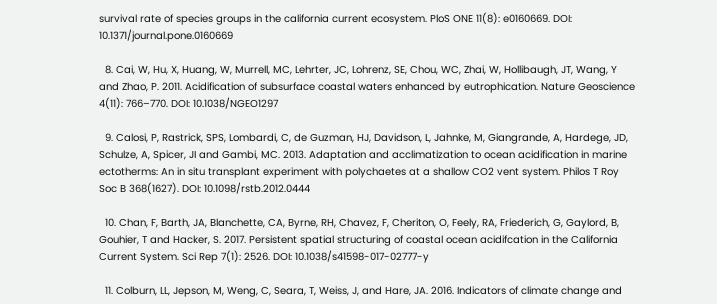survival rate of species groups in the california current ecosystem. PloS ONE 11(8): e0160669. DOI: 10.1371/journal.pone.0160669

  8. Cai, W, Hu, X, Huang, W, Murrell, MC, Lehrter, JC, Lohrenz, SE, Chou, WC, Zhai, W, Hollibaugh, JT, Wang, Y and Zhao, P. 2011. Acidification of subsurface coastal waters enhanced by eutrophication. Nature Geoscience 4(11): 766–770. DOI: 10.1038/NGEO1297

  9. Calosi, P, Rastrick, SPS, Lombardi, C, de Guzman, HJ, Davidson, L, Jahnke, M, Giangrande, A, Hardege, JD, Schulze, A, Spicer, JI and Gambi, MC. 2013. Adaptation and acclimatization to ocean acidification in marine ectotherms: An in situ transplant experiment with polychaetes at a shallow CO2 vent system. Philos T Roy Soc B 368(1627). DOI: 10.1098/rstb.2012.0444

  10. Chan, F, Barth, JA, Blanchette, CA, Byrne, RH, Chavez, F, Cheriton, O, Feely, RA, Friederich, G, Gaylord, B, Gouhier, T and Hacker, S. 2017. Persistent spatial structuring of coastal ocean acidifcation in the California Current System. Sci Rep 7(1): 2526. DOI: 10.1038/s41598-017-02777-y

  11. Colburn, LL, Jepson, M, Weng, C, Seara, T, Weiss, J, and Hare, JA. 2016. Indicators of climate change and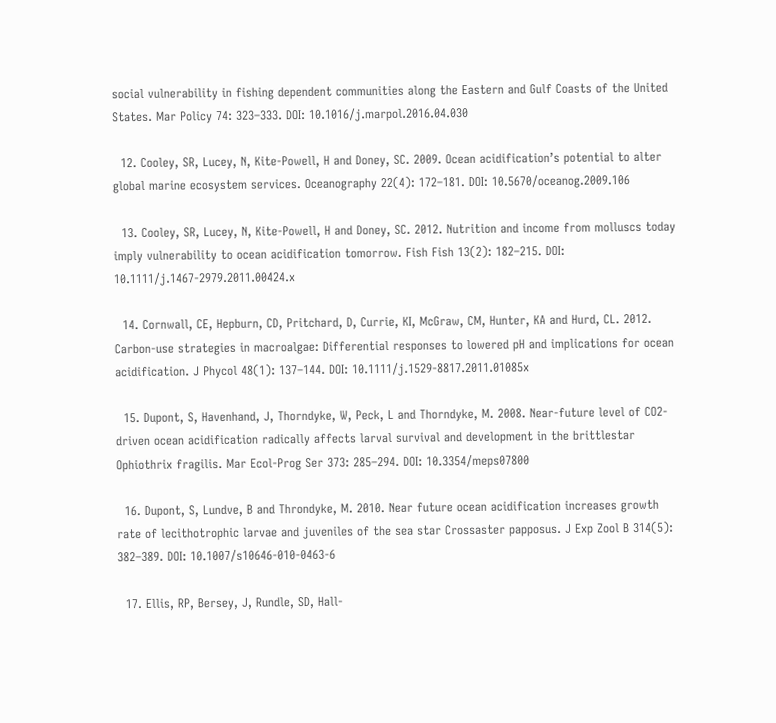social vulnerability in fishing dependent communities along the Eastern and Gulf Coasts of the United States. Mar Policy 74: 323–333. DOI: 10.1016/j.marpol.2016.04.030

  12. Cooley, SR, Lucey, N, Kite-Powell, H and Doney, SC. 2009. Ocean acidification’s potential to alter global marine ecosystem services. Oceanography 22(4): 172–181. DOI: 10.5670/oceanog.2009.106

  13. Cooley, SR, Lucey, N, Kite-Powell, H and Doney, SC. 2012. Nutrition and income from molluscs today imply vulnerability to ocean acidification tomorrow. Fish Fish 13(2): 182–215. DOI: 10.1111/j.1467-2979.2011.00424.x

  14. Cornwall, CE, Hepburn, CD, Pritchard, D, Currie, KI, McGraw, CM, Hunter, KA and Hurd, CL. 2012. Carbon-use strategies in macroalgae: Differential responses to lowered pH and implications for ocean acidification. J Phycol 48(1): 137–144. DOI: 10.1111/j.1529-8817.2011.01085x

  15. Dupont, S, Havenhand, J, Thorndyke, W, Peck, L and Thorndyke, M. 2008. Near-future level of CO2-driven ocean acidification radically affects larval survival and development in the brittlestar Ophiothrix fragilis. Mar Ecol-Prog Ser 373: 285–294. DOI: 10.3354/meps07800

  16. Dupont, S, Lundve, B and Throndyke, M. 2010. Near future ocean acidification increases growth rate of lecithotrophic larvae and juveniles of the sea star Crossaster papposus. J Exp Zool B 314(5): 382–389. DOI: 10.1007/s10646-010-0463-6

  17. Ellis, RP, Bersey, J, Rundle, SD, Hall-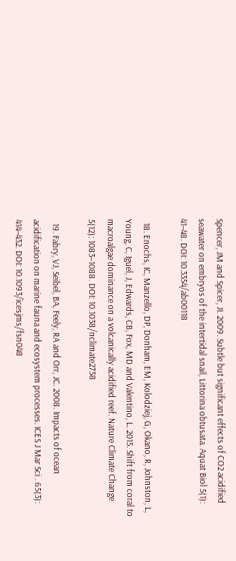Spencer, JM and Spicer, JI. 2009. Subtle but significant effects of CO2 acidified seawater on embryos of the intertidal snail, Littorina obtusata. Aquat Biol 5(1): 41–48. DOI: 10.3354/ab00118

  18. Enochs, IC, Manzello, DP, Donham, EM, Kolodziej, G, Okano, R, Johnston, L, Young, C, Iguel, J, Edwards, CB, Fox, MD and Valentino, L. 2015. Shift from coral to macroalgae dominance on a volcanically acidified reef. Nature Climate Change 5(12): 1083–1088. DOI: 10.1038/nclimate2758

  19. Fabry, VJ, Seibel, BA, Feely, RA and Orr, JC. 2008. Impacts of ocean acidification on marine fauna and ecosystem processes. ICES J Mar Sci . 65(3): 414–432. DOI: 10.1093/icesjms/fsn048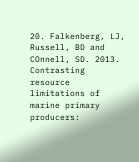20. Falkenberg, LJ, Russell, BD and COnnell, SD. 2013. Contrasting resource limitations of marine primary producers: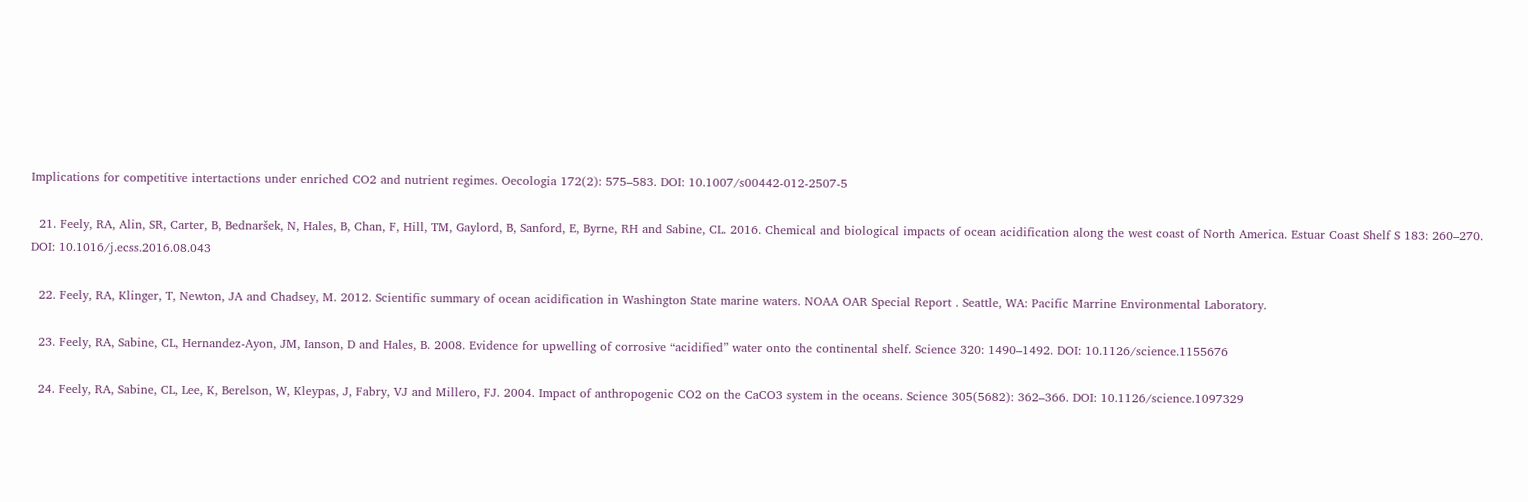Implications for competitive intertactions under enriched CO2 and nutrient regimes. Oecologia 172(2): 575–583. DOI: 10.1007/s00442-012-2507-5

  21. Feely, RA, Alin, SR, Carter, B, Bednaršek, N, Hales, B, Chan, F, Hill, TM, Gaylord, B, Sanford, E, Byrne, RH and Sabine, CL. 2016. Chemical and biological impacts of ocean acidification along the west coast of North America. Estuar Coast Shelf S 183: 260–270. DOI: 10.1016/j.ecss.2016.08.043

  22. Feely, RA, Klinger, T, Newton, JA and Chadsey, M. 2012. Scientific summary of ocean acidification in Washington State marine waters. NOAA OAR Special Report . Seattle, WA: Pacific Marrine Environmental Laboratory.

  23. Feely, RA, Sabine, CL, Hernandez-Ayon, JM, Ianson, D and Hales, B. 2008. Evidence for upwelling of corrosive “acidified” water onto the continental shelf. Science 320: 1490–1492. DOI: 10.1126/science.1155676

  24. Feely, RA, Sabine, CL, Lee, K, Berelson, W, Kleypas, J, Fabry, VJ and Millero, FJ. 2004. Impact of anthropogenic CO2 on the CaCO3 system in the oceans. Science 305(5682): 362–366. DOI: 10.1126/science.1097329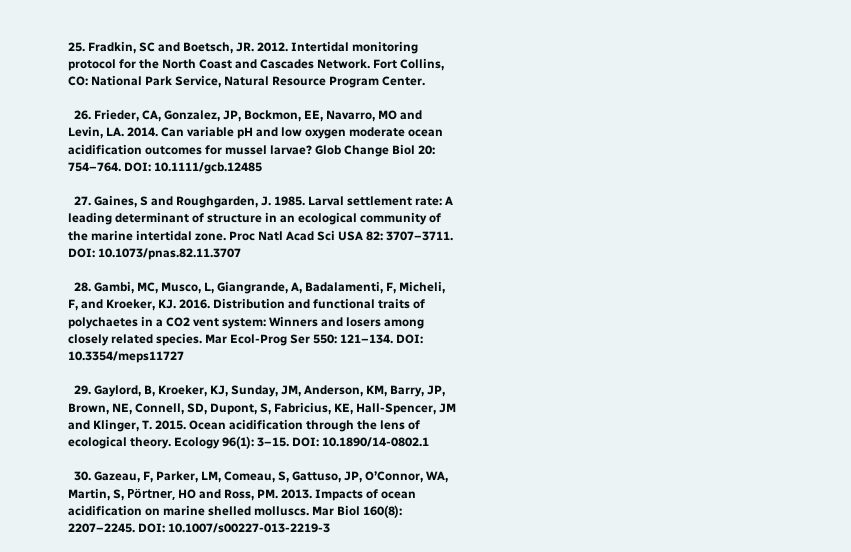25. Fradkin, SC and Boetsch, JR. 2012. Intertidal monitoring protocol for the North Coast and Cascades Network. Fort Collins, CO: National Park Service, Natural Resource Program Center.

  26. Frieder, CA, Gonzalez, JP, Bockmon, EE, Navarro, MO and Levin, LA. 2014. Can variable pH and low oxygen moderate ocean acidification outcomes for mussel larvae? Glob Change Biol 20: 754–764. DOI: 10.1111/gcb.12485

  27. Gaines, S and Roughgarden, J. 1985. Larval settlement rate: A leading determinant of structure in an ecological community of the marine intertidal zone. Proc Natl Acad Sci USA 82: 3707–3711. DOI: 10.1073/pnas.82.11.3707

  28. Gambi, MC, Musco, L, Giangrande, A, Badalamenti, F, Micheli, F, and Kroeker, KJ. 2016. Distribution and functional traits of polychaetes in a CO2 vent system: Winners and losers among closely related species. Mar Ecol-Prog Ser 550: 121–134. DOI: 10.3354/meps11727

  29. Gaylord, B, Kroeker, KJ, Sunday, JM, Anderson, KM, Barry, JP, Brown, NE, Connell, SD, Dupont, S, Fabricius, KE, Hall-Spencer, JM and Klinger, T. 2015. Ocean acidification through the lens of ecological theory. Ecology 96(1): 3–15. DOI: 10.1890/14-0802.1

  30. Gazeau, F, Parker, LM, Comeau, S, Gattuso, JP, O’Connor, WA, Martin, S, Pörtner, HO and Ross, PM. 2013. Impacts of ocean acidification on marine shelled molluscs. Mar Biol 160(8): 2207–2245. DOI: 10.1007/s00227-013-2219-3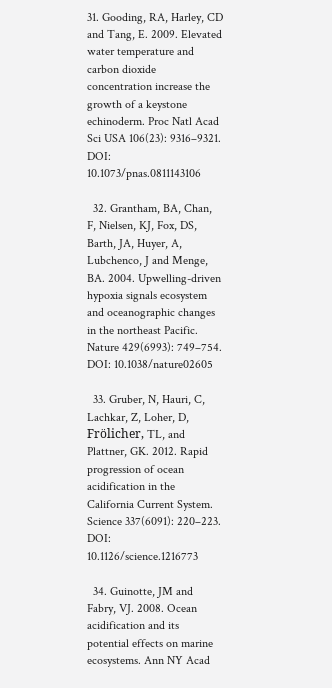31. Gooding, RA, Harley, CD and Tang, E. 2009. Elevated water temperature and carbon dioxide concentration increase the growth of a keystone echinoderm. Proc Natl Acad Sci USA 106(23): 9316–9321. DOI: 10.1073/pnas.0811143106

  32. Grantham, BA, Chan, F, Nielsen, KJ, Fox, DS, Barth, JA, Huyer, A, Lubchenco, J and Menge, BA. 2004. Upwelling-driven hypoxia signals ecosystem and oceanographic changes in the northeast Pacific. Nature 429(6993): 749–754. DOI: 10.1038/nature02605

  33. Gruber, N, Hauri, C, Lachkar, Z, Loher, D, Frölicher, TL, and Plattner, GK. 2012. Rapid progression of ocean acidification in the California Current System. Science 337(6091): 220–223. DOI: 10.1126/science.1216773

  34. Guinotte, JM and Fabry, VJ. 2008. Ocean acidification and its potential effects on marine ecosystems. Ann NY Acad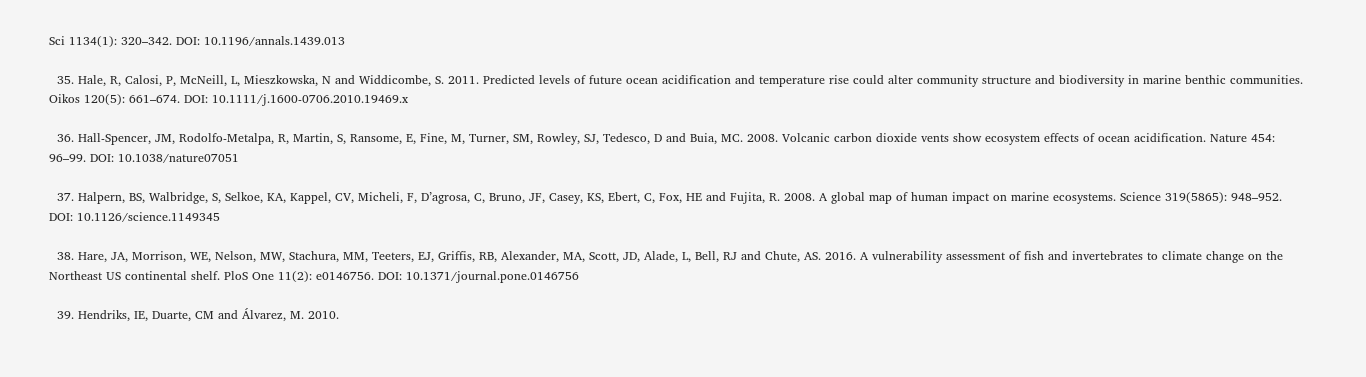Sci 1134(1): 320–342. DOI: 10.1196/annals.1439.013

  35. Hale, R, Calosi, P, McNeill, L, Mieszkowska, N and Widdicombe, S. 2011. Predicted levels of future ocean acidification and temperature rise could alter community structure and biodiversity in marine benthic communities. Oikos 120(5): 661–674. DOI: 10.1111/j.1600-0706.2010.19469.x

  36. Hall-Spencer, JM, Rodolfo-Metalpa, R, Martin, S, Ransome, E, Fine, M, Turner, SM, Rowley, SJ, Tedesco, D and Buia, MC. 2008. Volcanic carbon dioxide vents show ecosystem effects of ocean acidification. Nature 454: 96–99. DOI: 10.1038/nature07051

  37. Halpern, BS, Walbridge, S, Selkoe, KA, Kappel, CV, Micheli, F, D’agrosa, C, Bruno, JF, Casey, KS, Ebert, C, Fox, HE and Fujita, R. 2008. A global map of human impact on marine ecosystems. Science 319(5865): 948–952. DOI: 10.1126/science.1149345

  38. Hare, JA, Morrison, WE, Nelson, MW, Stachura, MM, Teeters, EJ, Griffis, RB, Alexander, MA, Scott, JD, Alade, L, Bell, RJ and Chute, AS. 2016. A vulnerability assessment of fish and invertebrates to climate change on the Northeast US continental shelf. PloS One 11(2): e0146756. DOI: 10.1371/journal.pone.0146756

  39. Hendriks, IE, Duarte, CM and Álvarez, M. 2010.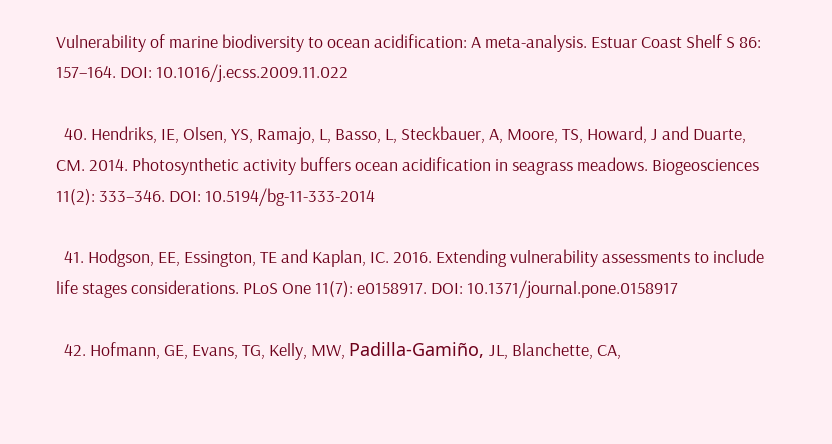Vulnerability of marine biodiversity to ocean acidification: A meta-analysis. Estuar Coast Shelf S 86: 157–164. DOI: 10.1016/j.ecss.2009.11.022

  40. Hendriks, IE, Olsen, YS, Ramajo, L, Basso, L, Steckbauer, A, Moore, TS, Howard, J and Duarte, CM. 2014. Photosynthetic activity buffers ocean acidification in seagrass meadows. Biogeosciences 11(2): 333–346. DOI: 10.5194/bg-11-333-2014

  41. Hodgson, EE, Essington, TE and Kaplan, IC. 2016. Extending vulnerability assessments to include life stages considerations. PLoS One 11(7): e0158917. DOI: 10.1371/journal.pone.0158917

  42. Hofmann, GE, Evans, TG, Kelly, MW, Padilla-Gamiño, JL, Blanchette, CA,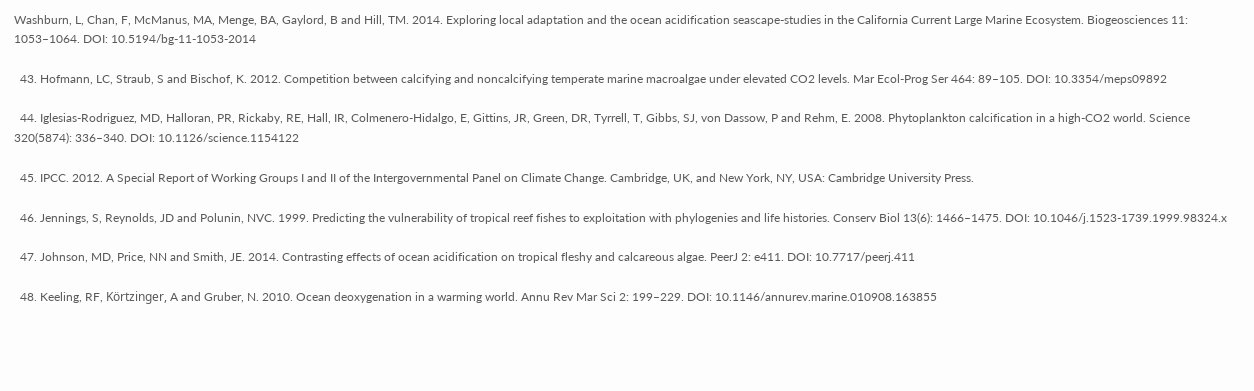Washburn, L, Chan, F, McManus, MA, Menge, BA, Gaylord, B and Hill, TM. 2014. Exploring local adaptation and the ocean acidification seascape-studies in the California Current Large Marine Ecosystem. Biogeosciences 11: 1053–1064. DOI: 10.5194/bg-11-1053-2014

  43. Hofmann, LC, Straub, S and Bischof, K. 2012. Competition between calcifying and noncalcifying temperate marine macroalgae under elevated CO2 levels. Mar Ecol-Prog Ser 464: 89–105. DOI: 10.3354/meps09892

  44. Iglesias-Rodriguez, MD, Halloran, PR, Rickaby, RE, Hall, IR, Colmenero-Hidalgo, E, Gittins, JR, Green, DR, Tyrrell, T, Gibbs, SJ, von Dassow, P and Rehm, E. 2008. Phytoplankton calcification in a high-CO2 world. Science 320(5874): 336–340. DOI: 10.1126/science.1154122

  45. IPCC. 2012. A Special Report of Working Groups I and II of the Intergovernmental Panel on Climate Change. Cambridge, UK, and New York, NY, USA: Cambridge University Press.

  46. Jennings, S, Reynolds, JD and Polunin, NVC. 1999. Predicting the vulnerability of tropical reef fishes to exploitation with phylogenies and life histories. Conserv Biol 13(6): 1466–1475. DOI: 10.1046/j.1523-1739.1999.98324.x

  47. Johnson, MD, Price, NN and Smith, JE. 2014. Contrasting effects of ocean acidification on tropical fleshy and calcareous algae. PeerJ 2: e411. DOI: 10.7717/peerj.411

  48. Keeling, RF, Körtzinger, A and Gruber, N. 2010. Ocean deoxygenation in a warming world. Annu Rev Mar Sci 2: 199–229. DOI: 10.1146/annurev.marine.010908.163855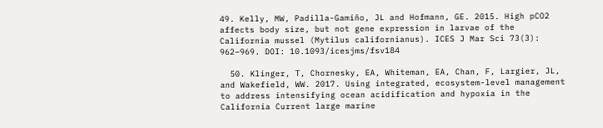49. Kelly, MW, Padilla-Gamiño, JL and Hofmann, GE. 2015. High pCO2 affects body size, but not gene expression in larvae of the California mussel (Mytilus californianus). ICES J Mar Sci 73(3): 962–969. DOI: 10.1093/icesjms/fsv184

  50. Klinger, T, Chornesky, EA, Whiteman, EA, Chan, F, Largier, JL, and Wakefield, WW. 2017. Using integrated, ecosystem-level management to address intensifying ocean acidification and hypoxia in the California Current large marine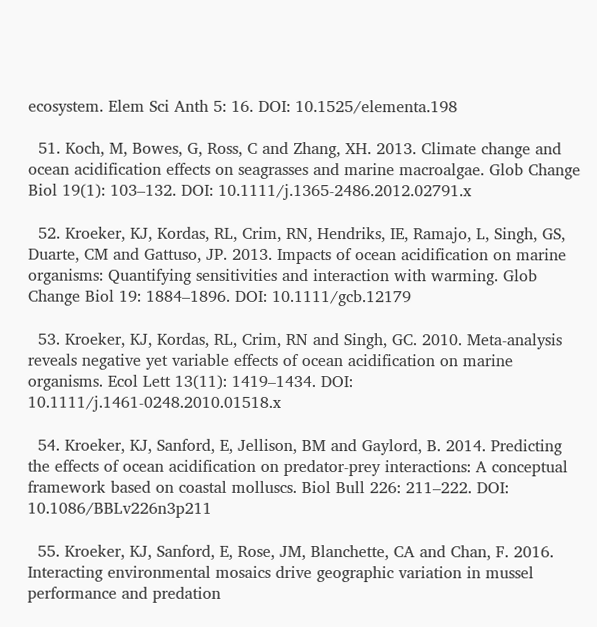ecosystem. Elem Sci Anth 5: 16. DOI: 10.1525/elementa.198

  51. Koch, M, Bowes, G, Ross, C and Zhang, XH. 2013. Climate change and ocean acidification effects on seagrasses and marine macroalgae. Glob Change Biol 19(1): 103–132. DOI: 10.1111/j.1365-2486.2012.02791.x

  52. Kroeker, KJ, Kordas, RL, Crim, RN, Hendriks, IE, Ramajo, L, Singh, GS, Duarte, CM and Gattuso, JP. 2013. Impacts of ocean acidification on marine organisms: Quantifying sensitivities and interaction with warming. Glob Change Biol 19: 1884–1896. DOI: 10.1111/gcb.12179

  53. Kroeker, KJ, Kordas, RL, Crim, RN and Singh, GC. 2010. Meta-analysis reveals negative yet variable effects of ocean acidification on marine organisms. Ecol Lett 13(11): 1419–1434. DOI: 10.1111/j.1461-0248.2010.01518.x

  54. Kroeker, KJ, Sanford, E, Jellison, BM and Gaylord, B. 2014. Predicting the effects of ocean acidification on predator-prey interactions: A conceptual framework based on coastal molluscs. Biol Bull 226: 211–222. DOI: 10.1086/BBLv226n3p211

  55. Kroeker, KJ, Sanford, E, Rose, JM, Blanchette, CA and Chan, F. 2016. Interacting environmental mosaics drive geographic variation in mussel performance and predation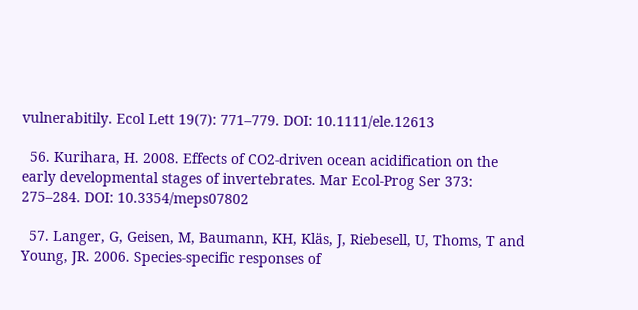vulnerabitily. Ecol Lett 19(7): 771–779. DOI: 10.1111/ele.12613

  56. Kurihara, H. 2008. Effects of CO2-driven ocean acidification on the early developmental stages of invertebrates. Mar Ecol-Prog Ser 373: 275–284. DOI: 10.3354/meps07802

  57. Langer, G, Geisen, M, Baumann, KH, Kläs, J, Riebesell, U, Thoms, T and Young, JR. 2006. Species-specific responses of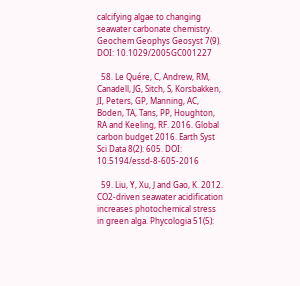calcifying algae to changing seawater carbonate chemistry. Geochem Geophys Geosyst 7(9). DOI: 10.1029/2005GC001227

  58. Le Quére, C, Andrew, RM, Canadell, JG, Sitch, S, Korsbakken, JI, Peters, GP, Manning, AC, Boden, TA, Tans, PP, Houghton, RA and Keeling, RF. 2016. Global carbon budget 2016. Earth Syst Sci Data 8(2): 605. DOI: 10.5194/essd-8-605-2016

  59. Liu, Y, Xu, J and Gao, K. 2012. CO2-driven seawater acidification increases photochemical stress in green alga. Phycologia 51(5):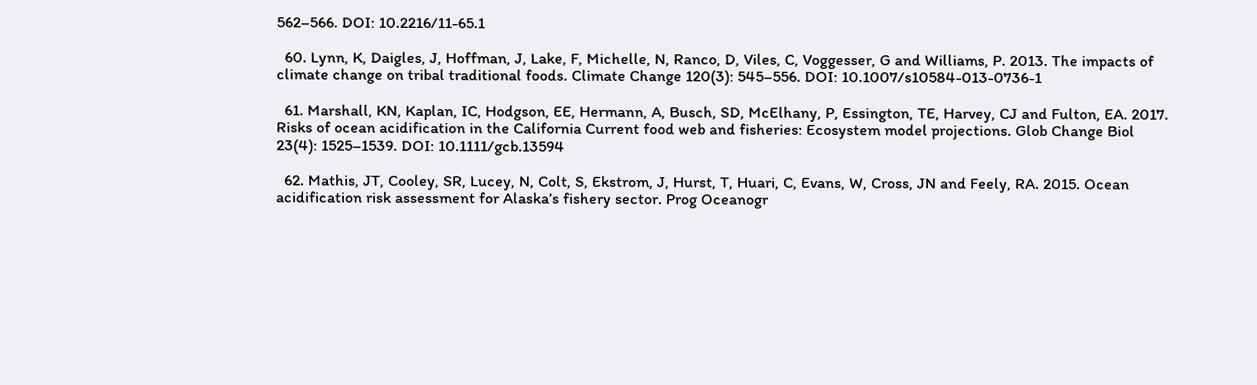562–566. DOI: 10.2216/11-65.1

  60. Lynn, K, Daigles, J, Hoffman, J, Lake, F, Michelle, N, Ranco, D, Viles, C, Voggesser, G and Williams, P. 2013. The impacts of climate change on tribal traditional foods. Climate Change 120(3): 545–556. DOI: 10.1007/s10584-013-0736-1

  61. Marshall, KN, Kaplan, IC, Hodgson, EE, Hermann, A, Busch, SD, McElhany, P, Essington, TE, Harvey, CJ and Fulton, EA. 2017. Risks of ocean acidification in the California Current food web and fisheries: Ecosystem model projections. Glob Change Biol 23(4): 1525–1539. DOI: 10.1111/gcb.13594

  62. Mathis, JT, Cooley, SR, Lucey, N, Colt, S, Ekstrom, J, Hurst, T, Huari, C, Evans, W, Cross, JN and Feely, RA. 2015. Ocean acidification risk assessment for Alaska’s fishery sector. Prog Oceanogr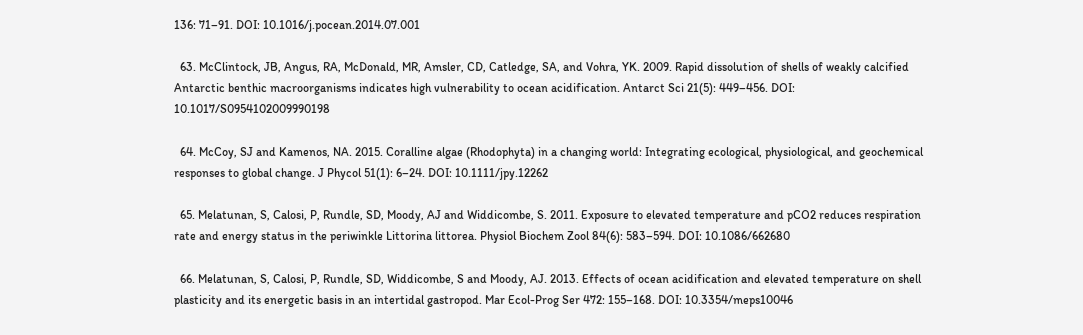136: 71–91. DOI: 10.1016/j.pocean.2014.07.001

  63. McClintock, JB, Angus, RA, McDonald, MR, Amsler, CD, Catledge, SA, and Vohra, YK. 2009. Rapid dissolution of shells of weakly calcified Antarctic benthic macroorganisms indicates high vulnerability to ocean acidification. Antarct Sci 21(5): 449–456. DOI: 10.1017/S0954102009990198

  64. McCoy, SJ and Kamenos, NA. 2015. Coralline algae (Rhodophyta) in a changing world: Integrating ecological, physiological, and geochemical responses to global change. J Phycol 51(1): 6–24. DOI: 10.1111/jpy.12262

  65. Melatunan, S, Calosi, P, Rundle, SD, Moody, AJ and Widdicombe, S. 2011. Exposure to elevated temperature and pCO2 reduces respiration rate and energy status in the periwinkle Littorina littorea. Physiol Biochem Zool 84(6): 583–594. DOI: 10.1086/662680

  66. Melatunan, S, Calosi, P, Rundle, SD, Widdicombe, S and Moody, AJ. 2013. Effects of ocean acidification and elevated temperature on shell plasticity and its energetic basis in an intertidal gastropod. Mar Ecol-Prog Ser 472: 155–168. DOI: 10.3354/meps10046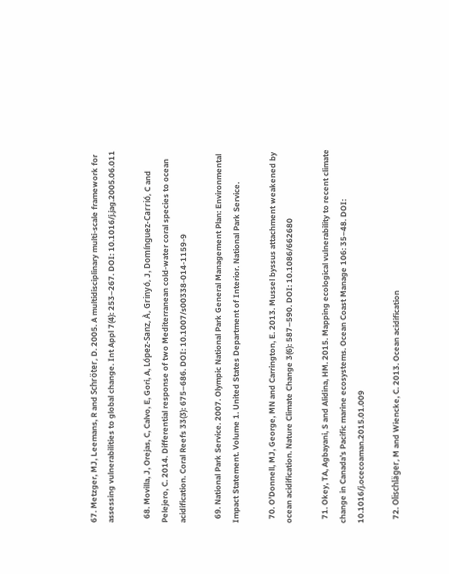67. Metzger, MJ, Leemans, R and Schröter, D. 2005. A multidisciplinary multi-scale framework for assessing vulnerabilities to global change. Int Appl 7(4): 253–267. DOI: 10.1016/j.jag.2005.06.011

  68. Movilla, J, Orejas, C, Calvo, E, Gori, A, López-Sanz, À, Grinyó, J, Domínguez-Carrió, C and Pelejero, C. 2014. Differential response of two Mediterranean cold-water coral species to ocean acidification. Coral Reefs 33(3): 675–686. DOI: 10.1007/s00338-014-1159-9

  69. National Park Service. 2007. Olympic National Park General Management Plan: Environmental Impact Statement. Volume 1. United States Department of Interior. National Park Service.

  70. O’Donnell, MJ, George, MN and Carrington, E. 2013. Mussel byssus attachment weakened by ocean acidification. Nature Climate Change 3(6): 587–590. DOI: 10.1086/662680

  71. Okey, TA, Agbayani, S and Alidina, HM. 2015. Mapping ecological vulnerability to recent climate change in Canada’s Pacific marine ecosystems. Ocean Coast Manage 106: 35–48. DOI: 10.1016/j.ocecoaman.2015.01.009

  72. Olischläger, M and Wiencke, C. 2013. Ocean acidification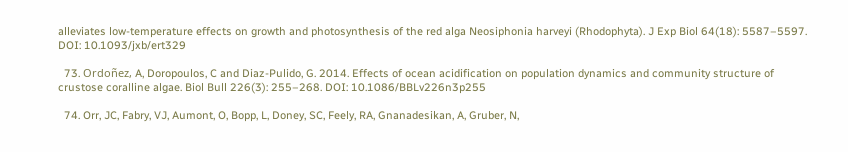alleviates low-temperature effects on growth and photosynthesis of the red alga Neosiphonia harveyi (Rhodophyta). J Exp Biol 64(18): 5587–5597. DOI: 10.1093/jxb/ert329

  73. Ordoñez, A, Doropoulos, C and Diaz-Pulido, G. 2014. Effects of ocean acidification on population dynamics and community structure of crustose coralline algae. Biol Bull 226(3): 255–268. DOI: 10.1086/BBLv226n3p255

  74. Orr, JC, Fabry, VJ, Aumont, O, Bopp, L, Doney, SC, Feely, RA, Gnanadesikan, A, Gruber, N,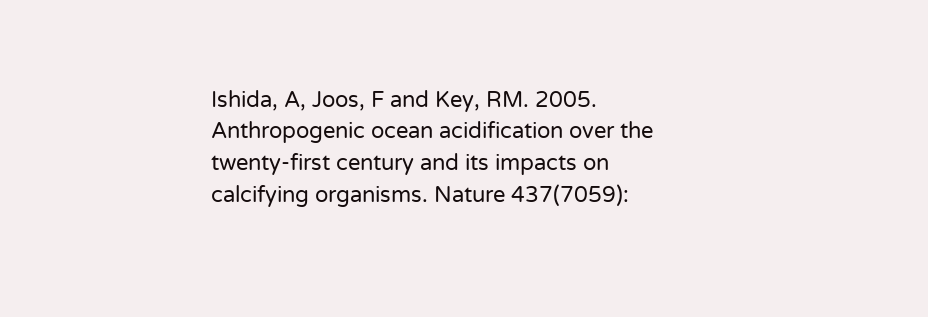Ishida, A, Joos, F and Key, RM. 2005. Anthropogenic ocean acidification over the twenty-first century and its impacts on calcifying organisms. Nature 437(7059):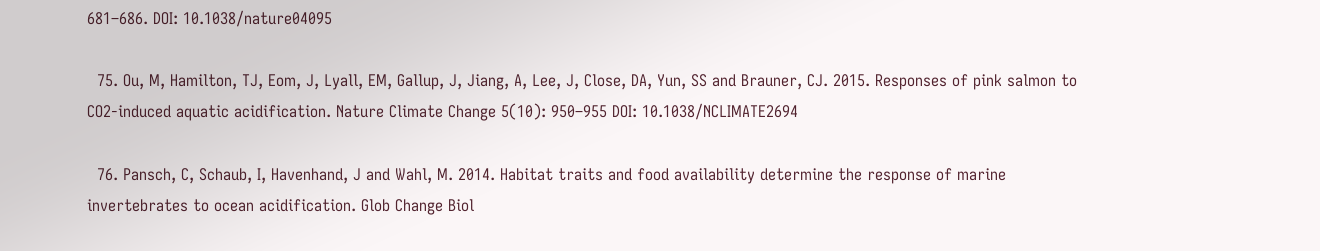681–686. DOI: 10.1038/nature04095

  75. Ou, M, Hamilton, TJ, Eom, J, Lyall, EM, Gallup, J, Jiang, A, Lee, J, Close, DA, Yun, SS and Brauner, CJ. 2015. Responses of pink salmon to CO2-induced aquatic acidification. Nature Climate Change 5(10): 950–955 DOI: 10.1038/NCLIMATE2694

  76. Pansch, C, Schaub, I, Havenhand, J and Wahl, M. 2014. Habitat traits and food availability determine the response of marine invertebrates to ocean acidification. Glob Change Biol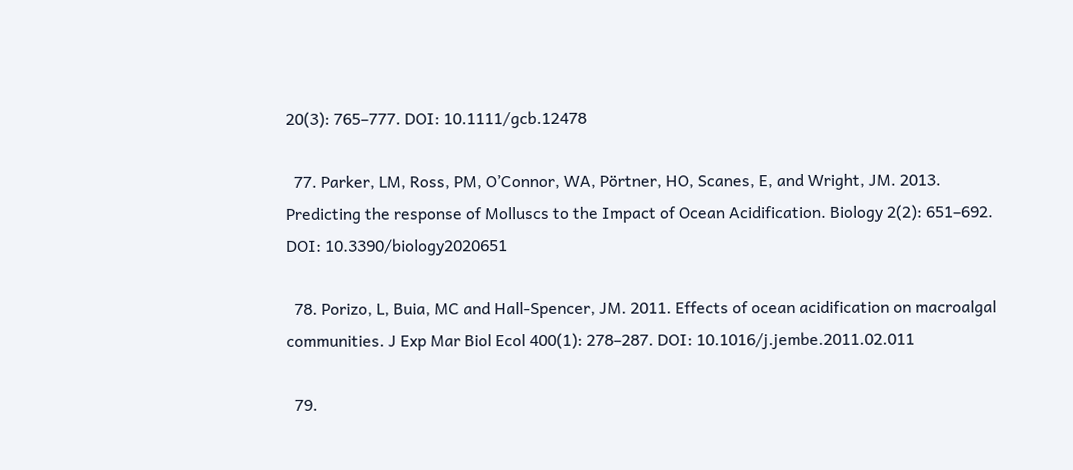20(3): 765–777. DOI: 10.1111/gcb.12478

  77. Parker, LM, Ross, PM, O’Connor, WA, Pörtner, HO, Scanes, E, and Wright, JM. 2013. Predicting the response of Molluscs to the Impact of Ocean Acidification. Biology 2(2): 651–692. DOI: 10.3390/biology2020651

  78. Porizo, L, Buia, MC and Hall-Spencer, JM. 2011. Effects of ocean acidification on macroalgal communities. J Exp Mar Biol Ecol 400(1): 278–287. DOI: 10.1016/j.jembe.2011.02.011

  79.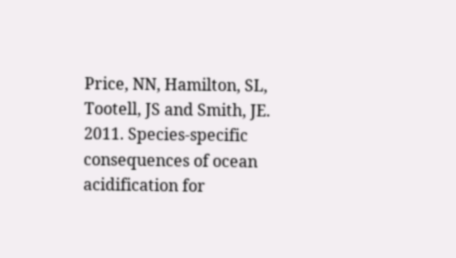Price, NN, Hamilton, SL, Tootell, JS and Smith, JE. 2011. Species-specific consequences of ocean acidification for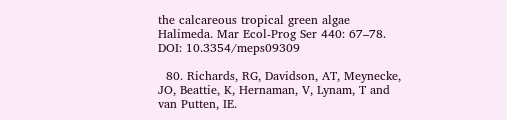the calcareous tropical green algae Halimeda. Mar Ecol-Prog Ser 440: 67–78. DOI: 10.3354/meps09309

  80. Richards, RG, Davidson, AT, Meynecke, JO, Beattie, K, Hernaman, V, Lynam, T and van Putten, IE.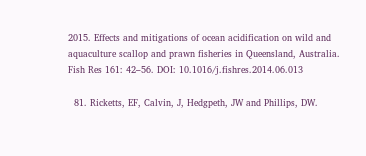2015. Effects and mitigations of ocean acidification on wild and aquaculture scallop and prawn fisheries in Queensland, Australia. Fish Res 161: 42–56. DOI: 10.1016/j.fishres.2014.06.013

  81. Ricketts, EF, Calvin, J, Hedgpeth, JW and Phillips, DW.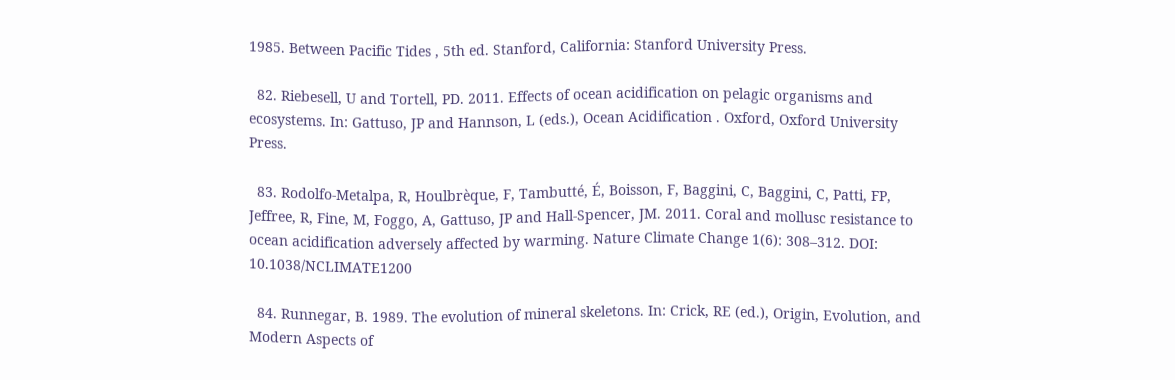1985. Between Pacific Tides , 5th ed. Stanford, California: Stanford University Press.

  82. Riebesell, U and Tortell, PD. 2011. Effects of ocean acidification on pelagic organisms and ecosystems. In: Gattuso, JP and Hannson, L (eds.), Ocean Acidification . Oxford, Oxford University Press.

  83. Rodolfo-Metalpa, R, Houlbrèque, F, Tambutté, É, Boisson, F, Baggini, C, Baggini, C, Patti, FP, Jeffree, R, Fine, M, Foggo, A, Gattuso, JP and Hall-Spencer, JM. 2011. Coral and mollusc resistance to ocean acidification adversely affected by warming. Nature Climate Change 1(6): 308–312. DOI: 10.1038/NCLIMATE1200

  84. Runnegar, B. 1989. The evolution of mineral skeletons. In: Crick, RE (ed.), Origin, Evolution, and Modern Aspects of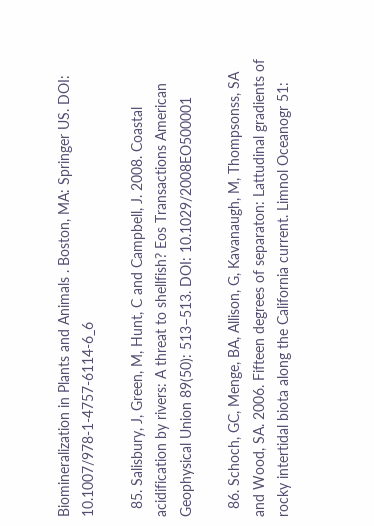Biomineralization in Plants and Animals . Boston, MA: Springer US. DOI: 10.1007/978-1-4757-6114-6_6

  85. Salisbury, J, Green, M, Hunt, C and Campbell, J. 2008. Coastal acidification by rivers: A threat to shellfish? Eos Transactions American Geophysical Union 89(50): 513–513. DOI: 10.1029/2008EO500001

  86. Schoch, GC, Menge, BA, Allison, G, Kavanaugh, M, Thompsonss, SA and Wood, SA. 2006. Fifteen degrees of separaton: Lattudinal gradients of rocky intertidal biota along the California current. Limnol Oceanogr 51: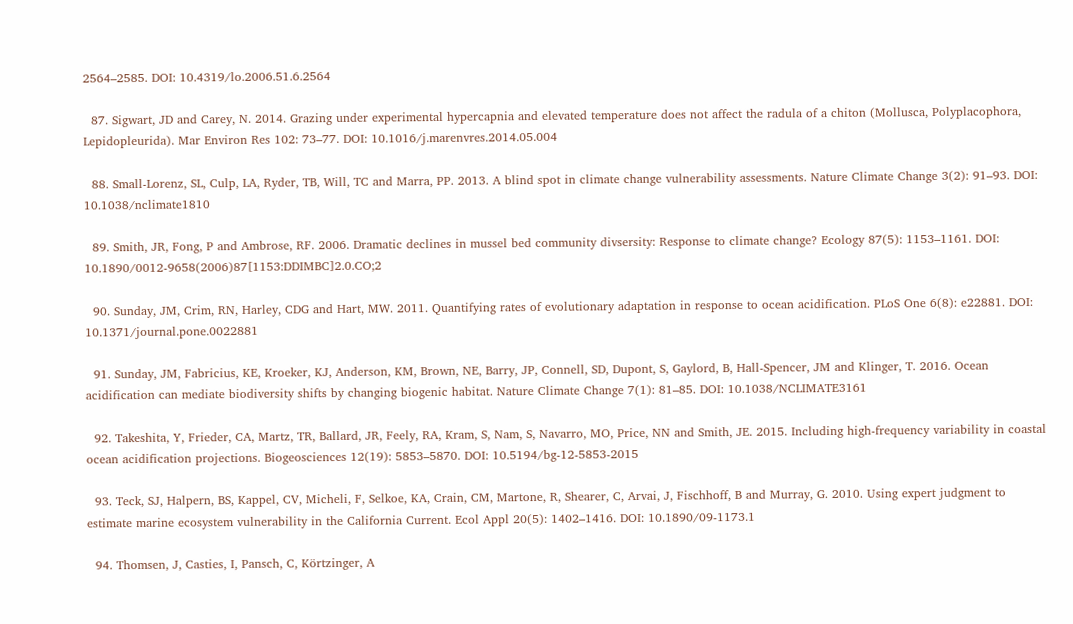2564–2585. DOI: 10.4319/lo.2006.51.6.2564

  87. Sigwart, JD and Carey, N. 2014. Grazing under experimental hypercapnia and elevated temperature does not affect the radula of a chiton (Mollusca, Polyplacophora, Lepidopleurida). Mar Environ Res 102: 73–77. DOI: 10.1016/j.marenvres.2014.05.004

  88. Small-Lorenz, SL, Culp, LA, Ryder, TB, Will, TC and Marra, PP. 2013. A blind spot in climate change vulnerability assessments. Nature Climate Change 3(2): 91–93. DOI: 10.1038/nclimate1810

  89. Smith, JR, Fong, P and Ambrose, RF. 2006. Dramatic declines in mussel bed community divsersity: Response to climate change? Ecology 87(5): 1153–1161. DOI: 10.1890/0012-9658(2006)87[1153:DDIMBC]2.0.CO;2

  90. Sunday, JM, Crim, RN, Harley, CDG and Hart, MW. 2011. Quantifying rates of evolutionary adaptation in response to ocean acidification. PLoS One 6(8): e22881. DOI: 10.1371/journal.pone.0022881

  91. Sunday, JM, Fabricius, KE, Kroeker, KJ, Anderson, KM, Brown, NE, Barry, JP, Connell, SD, Dupont, S, Gaylord, B, Hall-Spencer, JM and Klinger, T. 2016. Ocean acidification can mediate biodiversity shifts by changing biogenic habitat. Nature Climate Change 7(1): 81–85. DOI: 10.1038/NCLIMATE3161

  92. Takeshita, Y, Frieder, CA, Martz, TR, Ballard, JR, Feely, RA, Kram, S, Nam, S, Navarro, MO, Price, NN and Smith, JE. 2015. Including high-frequency variability in coastal ocean acidification projections. Biogeosciences 12(19): 5853–5870. DOI: 10.5194/bg-12-5853-2015

  93. Teck, SJ, Halpern, BS, Kappel, CV, Micheli, F, Selkoe, KA, Crain, CM, Martone, R, Shearer, C, Arvai, J, Fischhoff, B and Murray, G. 2010. Using expert judgment to estimate marine ecosystem vulnerability in the California Current. Ecol Appl 20(5): 1402–1416. DOI: 10.1890/09-1173.1

  94. Thomsen, J, Casties, I, Pansch, C, Körtzinger, A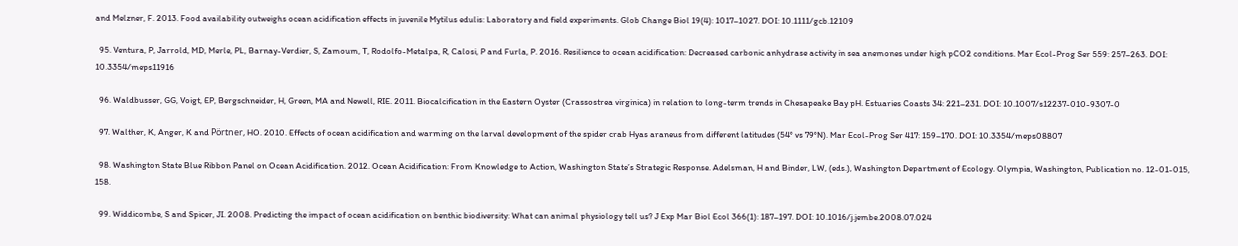and Melzner, F. 2013. Food availability outweighs ocean acidification effects in juvenile Mytilus edulis: Laboratory and field experiments. Glob Change Biol 19(4): 1017–1027. DOI: 10.1111/gcb.12109

  95. Ventura, P, Jarrold, MD, Merle, PL, Barnay-Verdier, S, Zamoum, T, Rodolfo-Metalpa, R, Calosi, P and Furla, P. 2016. Resilience to ocean acidification: Decreased carbonic anhydrase activity in sea anemones under high pCO2 conditions. Mar Ecol-Prog Ser 559: 257–263. DOI: 10.3354/meps11916

  96. Waldbusser, GG, Voigt, EP, Bergschneider, H, Green, MA and Newell, RIE. 2011. Biocalcification in the Eastern Oyster (Crassostrea virginica) in relation to long-term trends in Chesapeake Bay pH. Estuaries Coasts 34: 221–231. DOI: 10.1007/s12237-010-9307-0

  97. Walther, K, Anger, K and Pörtner, HO. 2010. Effects of ocean acidification and warming on the larval development of the spider crab Hyas araneus from different latitudes (54° vs 79°N). Mar Ecol-Prog Ser 417: 159–170. DOI: 10.3354/meps08807

  98. Washington State Blue Ribbon Panel on Ocean Acidification. 2012. Ocean Acidification: From Knowledge to Action, Washington State’s Strategic Response. Adelsman, H and Binder, LW, (eds.), Washington Department of Ecology. Olympia, Washington, Publication no. 12-01-015, 158.

  99. Widdicombe, S and Spicer, JI. 2008. Predicting the impact of ocean acidification on benthic biodiversity: What can animal physiology tell us? J Exp Mar Biol Ecol 366(1): 187–197. DOI: 10.1016/j.jembe.2008.07.024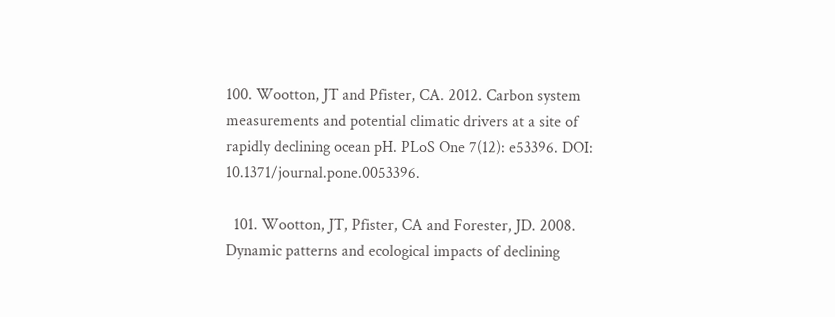100. Wootton, JT and Pfister, CA. 2012. Carbon system measurements and potential climatic drivers at a site of rapidly declining ocean pH. PLoS One 7(12): e53396. DOI: 10.1371/journal.pone.0053396.

  101. Wootton, JT, Pfister, CA and Forester, JD. 2008. Dynamic patterns and ecological impacts of declining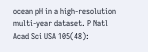ocean pH in a high-resolution multi-year dataset. P Natl Acad Sci USA 105(48):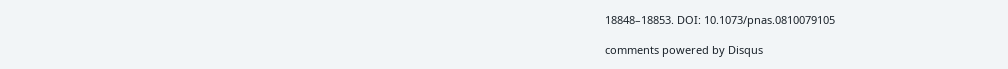18848–18853. DOI: 10.1073/pnas.0810079105

comments powered by Disqus